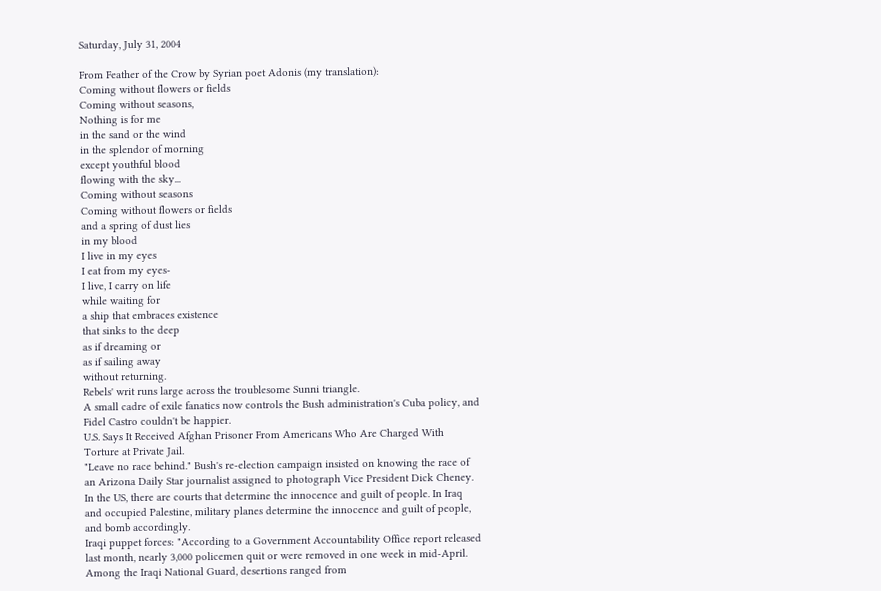Saturday, July 31, 2004

From Feather of the Crow by Syrian poet Adonis (my translation):
Coming without flowers or fields
Coming without seasons,
Nothing is for me
in the sand or the wind
in the splendor of morning
except youthful blood
flowing with the sky...
Coming without seasons
Coming without flowers or fields
and a spring of dust lies
in my blood
I live in my eyes
I eat from my eyes-
I live, I carry on life
while waiting for
a ship that embraces existence
that sinks to the deep
as if dreaming or
as if sailing away
without returning.
Rebels' writ runs large across the troublesome Sunni triangle.
A small cadre of exile fanatics now controls the Bush administration's Cuba policy, and Fidel Castro couldn't be happier.
U.S. Says It Received Afghan Prisoner From Americans Who Are Charged With Torture at Private Jail.
"Leave no race behind." Bush's re-election campaign insisted on knowing the race of an Arizona Daily Star journalist assigned to photograph Vice President Dick Cheney.
In the US, there are courts that determine the innocence and guilt of people. In Iraq and occupied Palestine, military planes determine the innocence and guilt of people, and bomb accordingly.
Iraqi puppet forces: "According to a Government Accountability Office report released last month, nearly 3,000 policemen quit or were removed in one week in mid-April. Among the Iraqi National Guard, desertions ranged from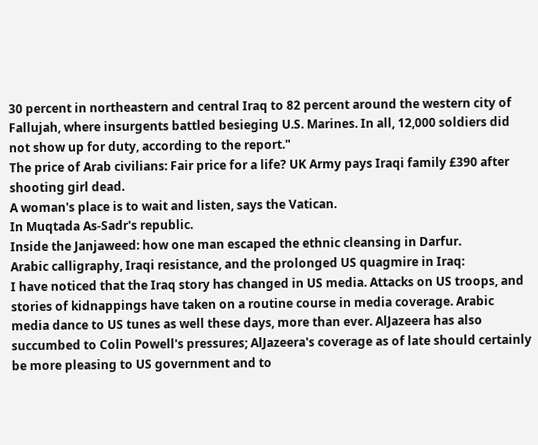30 percent in northeastern and central Iraq to 82 percent around the western city of Fallujah, where insurgents battled besieging U.S. Marines. In all, 12,000 soldiers did not show up for duty, according to the report."
The price of Arab civilians: Fair price for a life? UK Army pays Iraqi family £390 after shooting girl dead.
A woman's place is to wait and listen, says the Vatican.
In Muqtada As-Sadr's republic.
Inside the Janjaweed: how one man escaped the ethnic cleansing in Darfur.
Arabic calligraphy, Iraqi resistance, and the prolonged US quagmire in Iraq:
I have noticed that the Iraq story has changed in US media. Attacks on US troops, and stories of kidnappings have taken on a routine course in media coverage. Arabic media dance to US tunes as well these days, more than ever. AlJazeera has also succumbed to Colin Powell's pressures; AlJazeera's coverage as of late should certainly be more pleasing to US government and to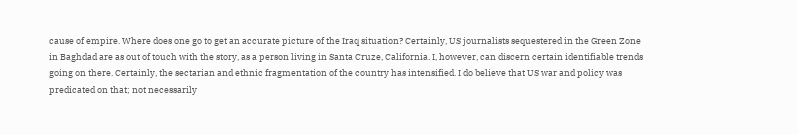cause of empire. Where does one go to get an accurate picture of the Iraq situation? Certainly, US journalists sequestered in the Green Zone in Baghdad are as out of touch with the story, as a person living in Santa Cruze, California. I, however, can discern certain identifiable trends going on there. Certainly, the sectarian and ethnic fragmentation of the country has intensified. I do believe that US war and policy was predicated on that; not necessarily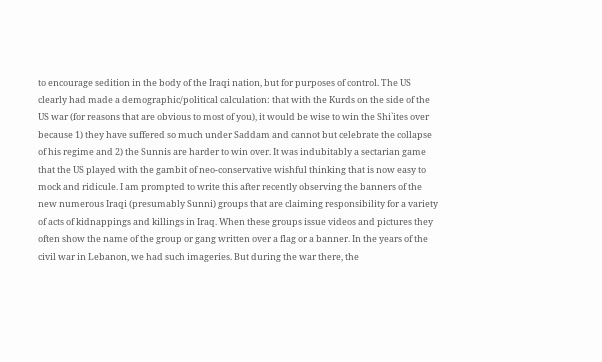to encourage sedition in the body of the Iraqi nation, but for purposes of control. The US clearly had made a demographic/political calculation: that with the Kurds on the side of the US war (for reasons that are obvious to most of you), it would be wise to win the Shi`ites over because 1) they have suffered so much under Saddam and cannot but celebrate the collapse of his regime and 2) the Sunnis are harder to win over. It was indubitably a sectarian game that the US played with the gambit of neo-conservative wishful thinking that is now easy to mock and ridicule. I am prompted to write this after recently observing the banners of the new numerous Iraqi (presumably Sunni) groups that are claiming responsibility for a variety of acts of kidnappings and killings in Iraq. When these groups issue videos and pictures they often show the name of the group or gang written over a flag or a banner. In the years of the civil war in Lebanon, we had such imageries. But during the war there, the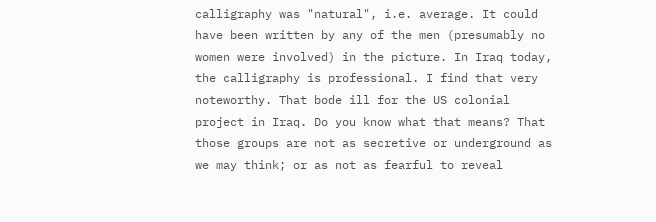calligraphy was "natural", i.e. average. It could have been written by any of the men (presumably no women were involved) in the picture. In Iraq today, the calligraphy is professional. I find that very noteworthy. That bode ill for the US colonial project in Iraq. Do you know what that means? That those groups are not as secretive or underground as we may think; or as not as fearful to reveal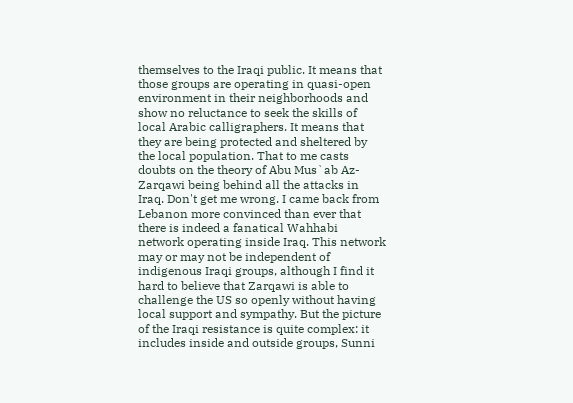themselves to the Iraqi public. It means that those groups are operating in quasi-open environment in their neighborhoods and show no reluctance to seek the skills of local Arabic calligraphers. It means that they are being protected and sheltered by the local population. That to me casts doubts on the theory of Abu Mus`ab Az-Zarqawi being behind all the attacks in Iraq. Don't get me wrong. I came back from Lebanon more convinced than ever that there is indeed a fanatical Wahhabi network operating inside Iraq. This network may or may not be independent of indigenous Iraqi groups, although I find it hard to believe that Zarqawi is able to challenge the US so openly without having local support and sympathy. But the picture of the Iraqi resistance is quite complex: it includes inside and outside groups, Sunni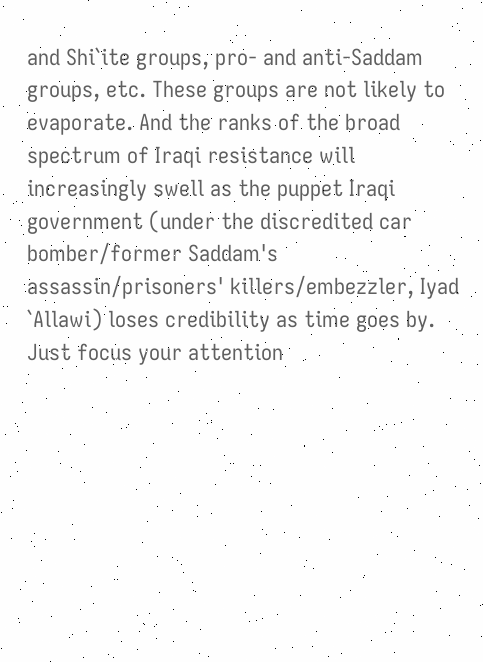and Shi`ite groups, pro- and anti-Saddam groups, etc. These groups are not likely to evaporate. And the ranks of the broad spectrum of Iraqi resistance will increasingly swell as the puppet Iraqi government (under the discredited car bomber/former Saddam's assassin/prisoners' killers/embezzler, Iyad `Allawi) loses credibility as time goes by. Just focus your attention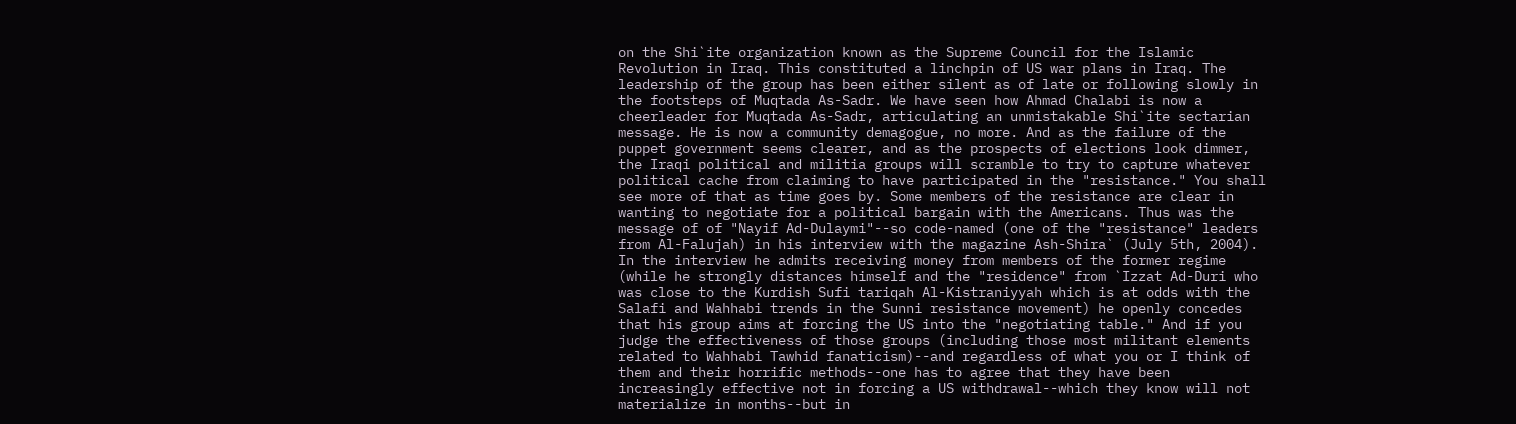on the Shi`ite organization known as the Supreme Council for the Islamic Revolution in Iraq. This constituted a linchpin of US war plans in Iraq. The leadership of the group has been either silent as of late or following slowly in the footsteps of Muqtada As-Sadr. We have seen how Ahmad Chalabi is now a cheerleader for Muqtada As-Sadr, articulating an unmistakable Shi`ite sectarian message. He is now a community demagogue, no more. And as the failure of the puppet government seems clearer, and as the prospects of elections look dimmer, the Iraqi political and militia groups will scramble to try to capture whatever political cache from claiming to have participated in the "resistance." You shall see more of that as time goes by. Some members of the resistance are clear in wanting to negotiate for a political bargain with the Americans. Thus was the message of of "Nayif Ad-Dulaymi"--so code-named (one of the "resistance" leaders from Al-Falujah) in his interview with the magazine Ash-Shira` (July 5th, 2004). In the interview he admits receiving money from members of the former regime (while he strongly distances himself and the "residence" from `Izzat Ad-Duri who was close to the Kurdish Sufi tariqah Al-Kistraniyyah which is at odds with the Salafi and Wahhabi trends in the Sunni resistance movement) he openly concedes that his group aims at forcing the US into the "negotiating table." And if you judge the effectiveness of those groups (including those most militant elements related to Wahhabi Tawhid fanaticism)--and regardless of what you or I think of them and their horrific methods--one has to agree that they have been increasingly effective not in forcing a US withdrawal--which they know will not materialize in months--but in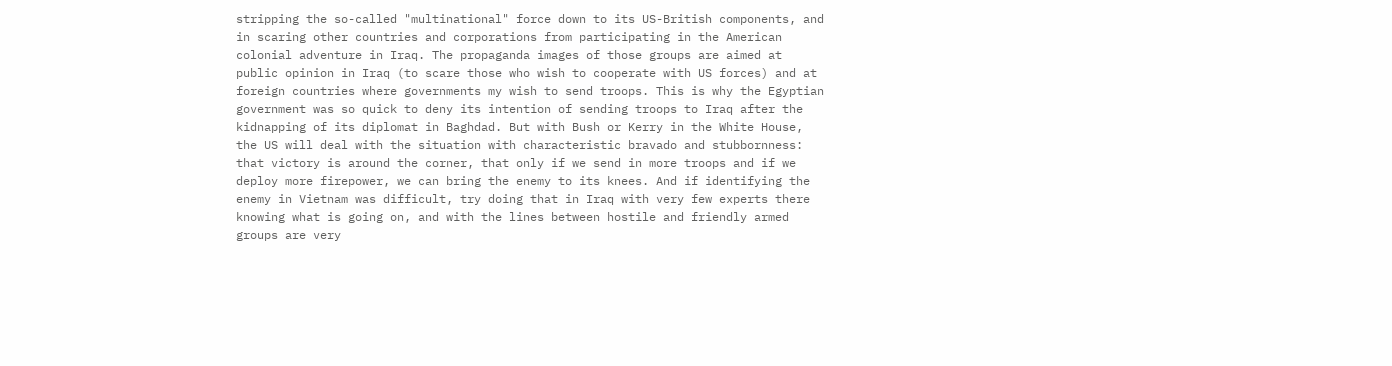stripping the so-called "multinational" force down to its US-British components, and in scaring other countries and corporations from participating in the American colonial adventure in Iraq. The propaganda images of those groups are aimed at public opinion in Iraq (to scare those who wish to cooperate with US forces) and at foreign countries where governments my wish to send troops. This is why the Egyptian government was so quick to deny its intention of sending troops to Iraq after the kidnapping of its diplomat in Baghdad. But with Bush or Kerry in the White House, the US will deal with the situation with characteristic bravado and stubbornness: that victory is around the corner, that only if we send in more troops and if we deploy more firepower, we can bring the enemy to its knees. And if identifying the enemy in Vietnam was difficult, try doing that in Iraq with very few experts there knowing what is going on, and with the lines between hostile and friendly armed groups are very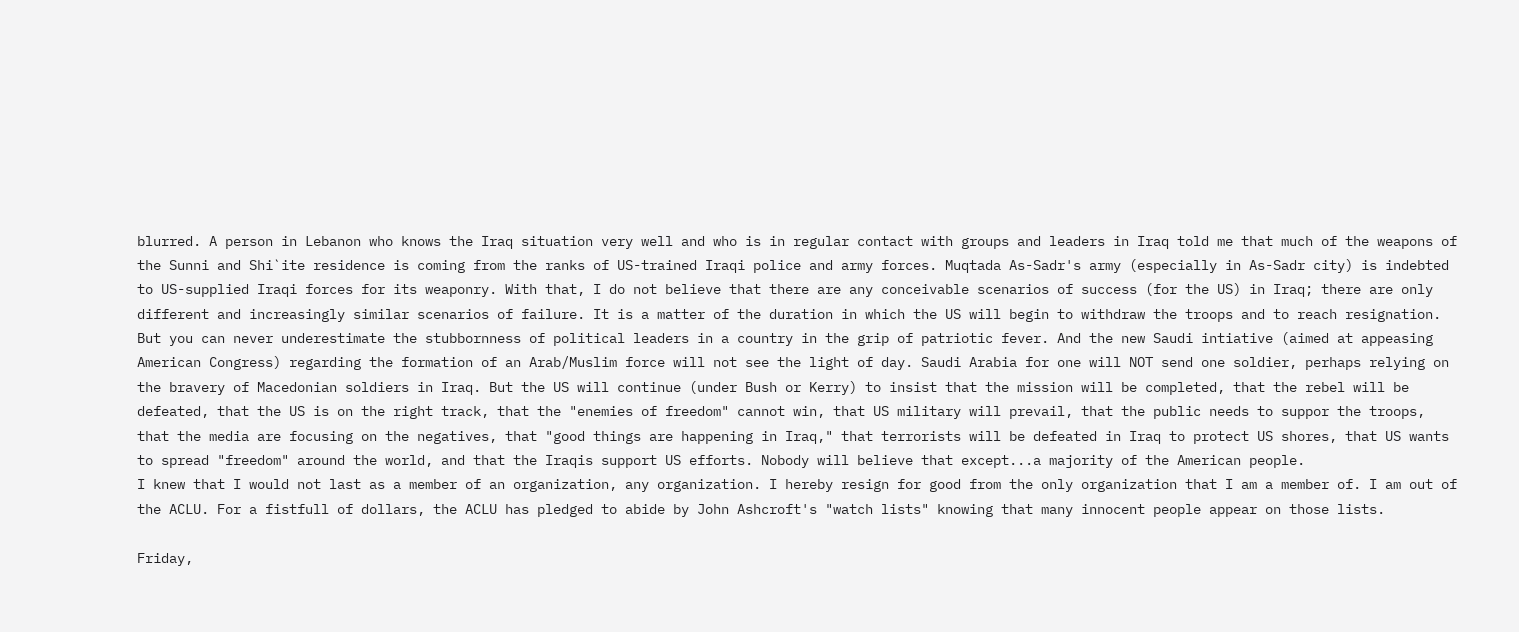blurred. A person in Lebanon who knows the Iraq situation very well and who is in regular contact with groups and leaders in Iraq told me that much of the weapons of the Sunni and Shi`ite residence is coming from the ranks of US-trained Iraqi police and army forces. Muqtada As-Sadr's army (especially in As-Sadr city) is indebted to US-supplied Iraqi forces for its weaponry. With that, I do not believe that there are any conceivable scenarios of success (for the US) in Iraq; there are only different and increasingly similar scenarios of failure. It is a matter of the duration in which the US will begin to withdraw the troops and to reach resignation. But you can never underestimate the stubbornness of political leaders in a country in the grip of patriotic fever. And the new Saudi intiative (aimed at appeasing American Congress) regarding the formation of an Arab/Muslim force will not see the light of day. Saudi Arabia for one will NOT send one soldier, perhaps relying on the bravery of Macedonian soldiers in Iraq. But the US will continue (under Bush or Kerry) to insist that the mission will be completed, that the rebel will be defeated, that the US is on the right track, that the "enemies of freedom" cannot win, that US military will prevail, that the public needs to suppor the troops, that the media are focusing on the negatives, that "good things are happening in Iraq," that terrorists will be defeated in Iraq to protect US shores, that US wants to spread "freedom" around the world, and that the Iraqis support US efforts. Nobody will believe that except...a majority of the American people.
I knew that I would not last as a member of an organization, any organization. I hereby resign for good from the only organization that I am a member of. I am out of the ACLU. For a fistfull of dollars, the ACLU has pledged to abide by John Ashcroft's "watch lists" knowing that many innocent people appear on those lists.

Friday,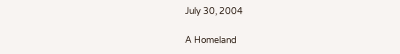July 30, 2004

A Homeland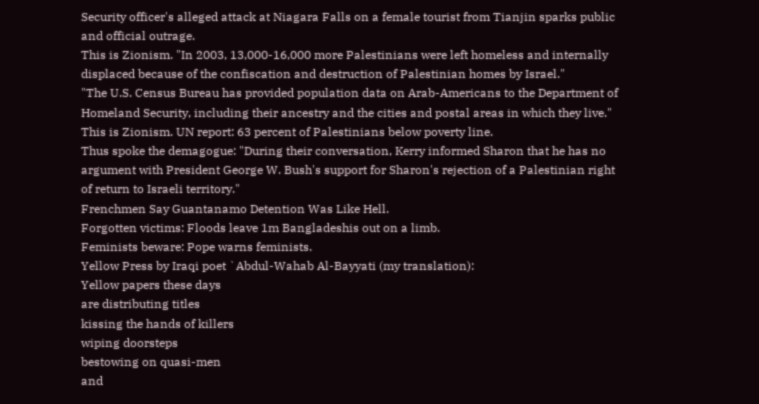Security officer's alleged attack at Niagara Falls on a female tourist from Tianjin sparks public and official outrage.
This is Zionism. "In 2003, 13,000-16,000 more Palestinians were left homeless and internally displaced because of the confiscation and destruction of Palestinian homes by Israel."
"The U.S. Census Bureau has provided population data on Arab-Americans to the Department of Homeland Security, including their ancestry and the cities and postal areas in which they live."
This is Zionism. UN report: 63 percent of Palestinians below poverty line.
Thus spoke the demagogue: "During their conversation, Kerry informed Sharon that he has no argument with President George W. Bush's support for Sharon's rejection of a Palestinian right of return to Israeli territory."
Frenchmen Say Guantanamo Detention Was Like Hell.
Forgotten victims: Floods leave 1m Bangladeshis out on a limb.
Feminists beware: Pope warns feminists.
Yellow Press by Iraqi poet `Abdul-Wahab Al-Bayyati (my translation):
Yellow papers these days
are distributing titles
kissing the hands of killers
wiping doorsteps
bestowing on quasi-men
and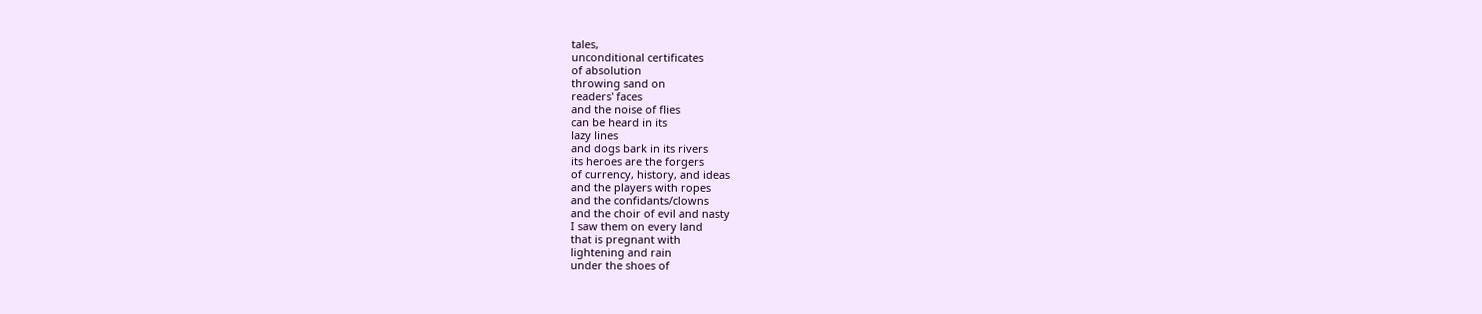tales,
unconditional certificates
of absolution
throwing sand on
readers' faces
and the noise of flies
can be heard in its
lazy lines
and dogs bark in its rivers
its heroes are the forgers
of currency, history, and ideas
and the players with ropes
and the confidants/clowns
and the choir of evil and nasty
I saw them on every land
that is pregnant with
lightening and rain
under the shoes of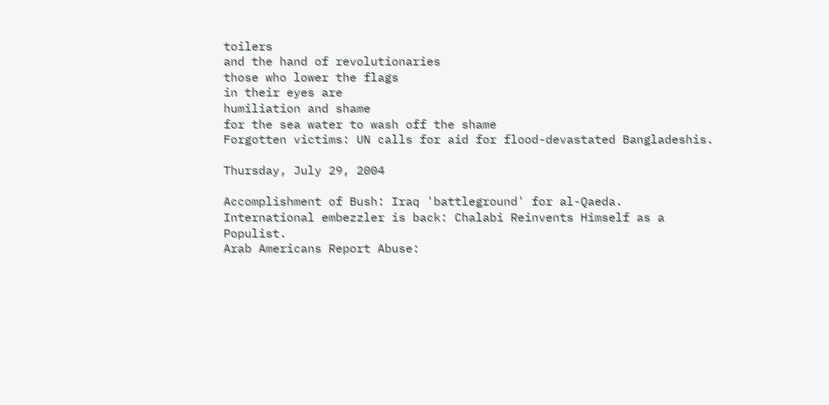toilers
and the hand of revolutionaries
those who lower the flags
in their eyes are
humiliation and shame
for the sea water to wash off the shame
Forgotten victims: UN calls for aid for flood-devastated Bangladeshis.

Thursday, July 29, 2004

Accomplishment of Bush: Iraq 'battleground' for al-Qaeda.
International embezzler is back: Chalabi Reinvents Himself as a Populist.
Arab Americans Report Abuse: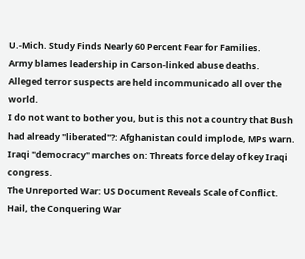U.-Mich. Study Finds Nearly 60 Percent Fear for Families.
Army blames leadership in Carson-linked abuse deaths.
Alleged terror suspects are held incommunicado all over the world.
I do not want to bother you, but is this not a country that Bush had already "liberated"?: Afghanistan could implode, MPs warn.
Iraqi "democracy" marches on: Threats force delay of key Iraqi congress.
The Unreported War: US Document Reveals Scale of Conflict.
Hail, the Conquering War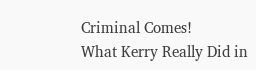Criminal Comes!
What Kerry Really Did in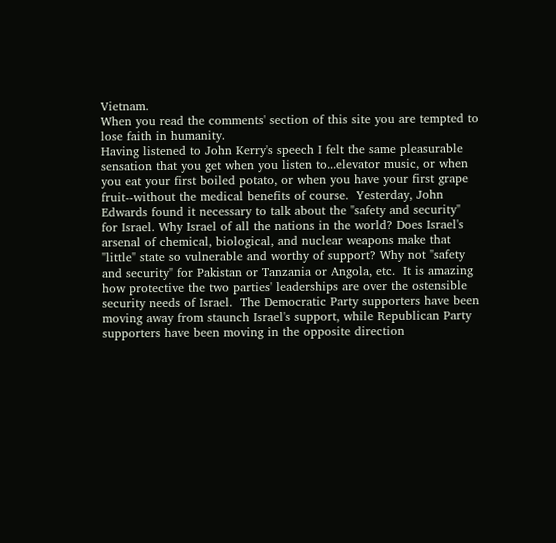Vietnam.
When you read the comments' section of this site you are tempted to lose faith in humanity.
Having listened to John Kerry's speech I felt the same pleasurable sensation that you get when you listen to...elevator music, or when you eat your first boiled potato, or when you have your first grape fruit--without the medical benefits of course.  Yesterday, John Edwards found it necessary to talk about the "safety and security" for Israel. Why Israel of all the nations in the world? Does Israel's arsenal of chemical, biological, and nuclear weapons make that "little" state so vulnerable and worthy of support? Why not "safety and security" for Pakistan or Tanzania or Angola, etc.  It is amazing how protective the two parties' leaderships are over the ostensible security needs of Israel.  The Democratic Party supporters have been moving away from staunch Israel's support, while Republican Party supporters have been moving in the opposite direction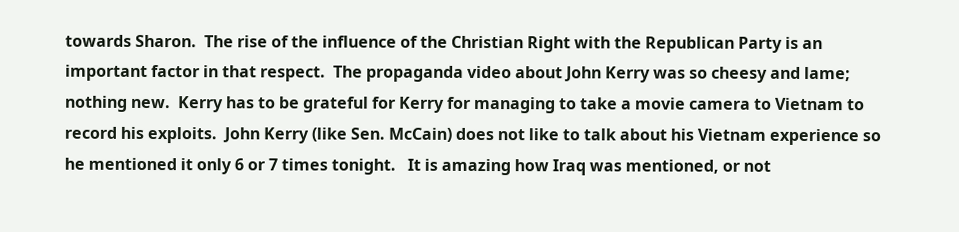towards Sharon.  The rise of the influence of the Christian Right with the Republican Party is an important factor in that respect.  The propaganda video about John Kerry was so cheesy and lame; nothing new.  Kerry has to be grateful for Kerry for managing to take a movie camera to Vietnam to record his exploits.  John Kerry (like Sen. McCain) does not like to talk about his Vietnam experience so he mentioned it only 6 or 7 times tonight.   It is amazing how Iraq was mentioned, or not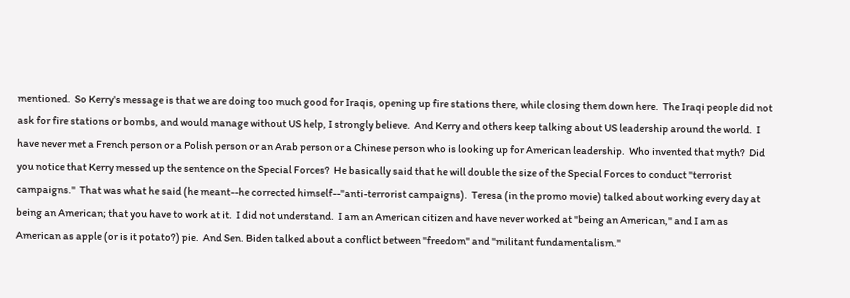mentioned.  So Kerry's message is that we are doing too much good for Iraqis, opening up fire stations there, while closing them down here.  The Iraqi people did not ask for fire stations or bombs, and would manage without US help, I strongly believe.  And Kerry and others keep talking about US leadership around the world.  I have never met a French person or a Polish person or an Arab person or a Chinese person who is looking up for American leadership.  Who invented that myth?  Did you notice that Kerry messed up the sentence on the Special Forces?  He basically said that he will double the size of the Special Forces to conduct "terrorist campaigns."  That was what he said (he meant--he corrected himself--"anti-terrorist campaigns).  Teresa (in the promo movie) talked about working every day at being an American; that you have to work at it.  I did not understand.  I am an American citizen and have never worked at "being an American," and I am as American as apple (or is it potato?) pie.  And Sen. Biden talked about a conflict between "freedom" and "militant fundamentalism."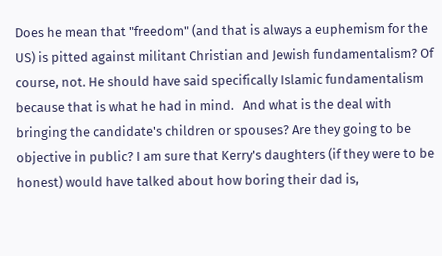Does he mean that "freedom" (and that is always a euphemism for the US) is pitted against militant Christian and Jewish fundamentalism? Of course, not. He should have said specifically Islamic fundamentalism because that is what he had in mind.   And what is the deal with bringing the candidate's children or spouses? Are they going to be objective in public? I am sure that Kerry's daughters (if they were to be honest) would have talked about how boring their dad is,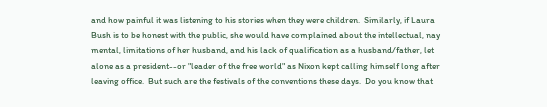and how painful it was listening to his stories when they were children.  Similarly, if Laura Bush is to be honest with the public, she would have complained about the intellectual, nay mental, limitations of her husband, and his lack of qualification as a husband/father, let alone as a president--or "leader of the free world" as Nixon kept calling himself long after leaving office.  But such are the festivals of the conventions these days.  Do you know that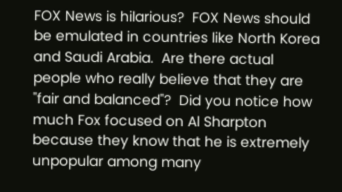FOX News is hilarious?  FOX News should be emulated in countries like North Korea and Saudi Arabia.  Are there actual people who really believe that they are "fair and balanced"?  Did you notice how much Fox focused on Al Sharpton because they know that he is extremely unpopular among many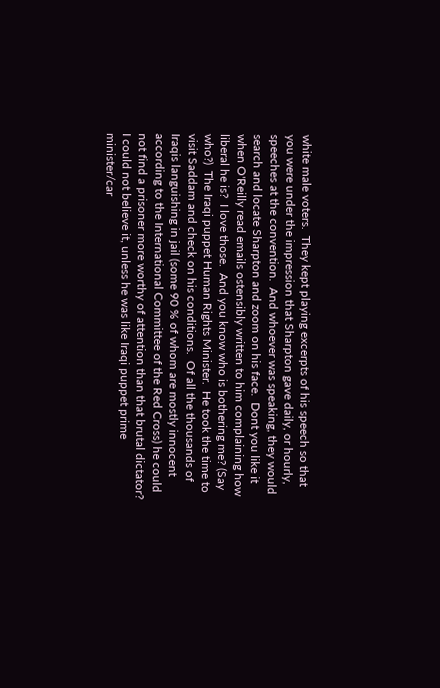white male voters.  They kept playing excerpts of his speech so that you were under the impression that Sharpton gave daily, or hourly, speeches at the convention.  And whoever was speaking, they would search and locate Sharpton and zoom on his face.  Dont you like it when O'Reilly read emails ostensibly written to him complaining how liberal he is?  I love those.  And you know who is bothering me? (Say who?)  The Iraqi puppet Human Rights Minister.  He took the time to visit Saddam and check on his conditions.  Of all the thousands of Iraqis languishing in jail (some 90 % of whom are mostly innocent according to the International Committee of the Red Cross) he could not find a prisoner more worthy of attention than that brutal dictator?  I could not believe it, unless he was like Iraqi puppet prime minister/car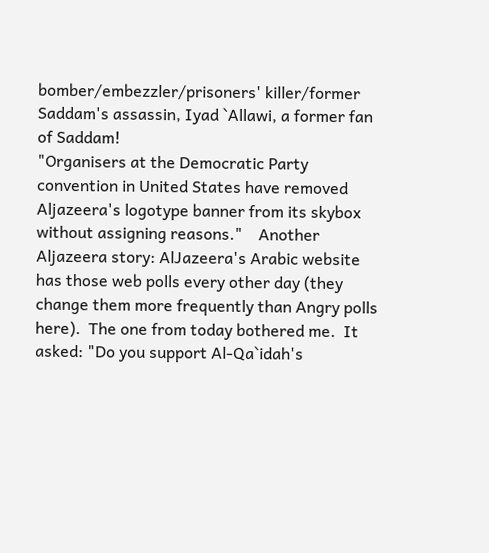bomber/embezzler/prisoners' killer/former Saddam's assassin, Iyad `Allawi, a former fan of Saddam!
"Organisers at the Democratic Party convention in United States have removed Aljazeera's logotype banner from its skybox without assigning reasons."    Another Aljazeera story: AlJazeera's Arabic website has those web polls every other day (they change them more frequently than Angry polls here).  The one from today bothered me.  It asked: "Do you support Al-Qa`idah's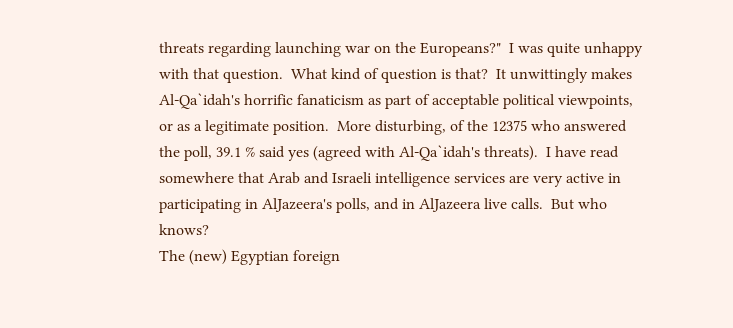threats regarding launching war on the Europeans?"  I was quite unhappy with that question.  What kind of question is that?  It unwittingly makes Al-Qa`idah's horrific fanaticism as part of acceptable political viewpoints, or as a legitimate position.  More disturbing, of the 12375 who answered the poll, 39.1 % said yes (agreed with Al-Qa`idah's threats).  I have read somewhere that Arab and Israeli intelligence services are very active in participating in AlJazeera's polls, and in AlJazeera live calls.  But who knows?
The (new) Egyptian foreign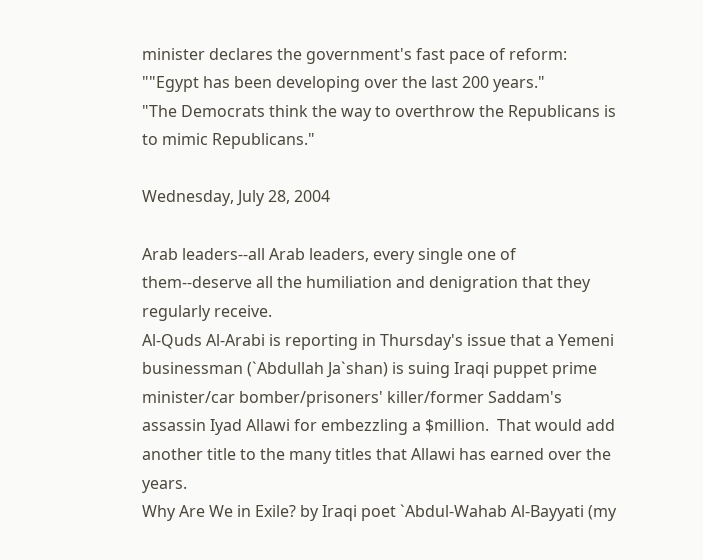minister declares the government's fast pace of reform: ""Egypt has been developing over the last 200 years."
"The Democrats think the way to overthrow the Republicans is to mimic Republicans."

Wednesday, July 28, 2004

Arab leaders--all Arab leaders, every single one of them--deserve all the humiliation and denigration that they regularly receive.
Al-Quds Al-Arabi is reporting in Thursday's issue that a Yemeni businessman (`Abdullah Ja`shan) is suing Iraqi puppet prime minister/car bomber/prisoners' killer/former Saddam's assassin Iyad Allawi for embezzling a $million.  That would add another title to the many titles that Allawi has earned over the years.
Why Are We in Exile? by Iraqi poet `Abdul-Wahab Al-Bayyati (my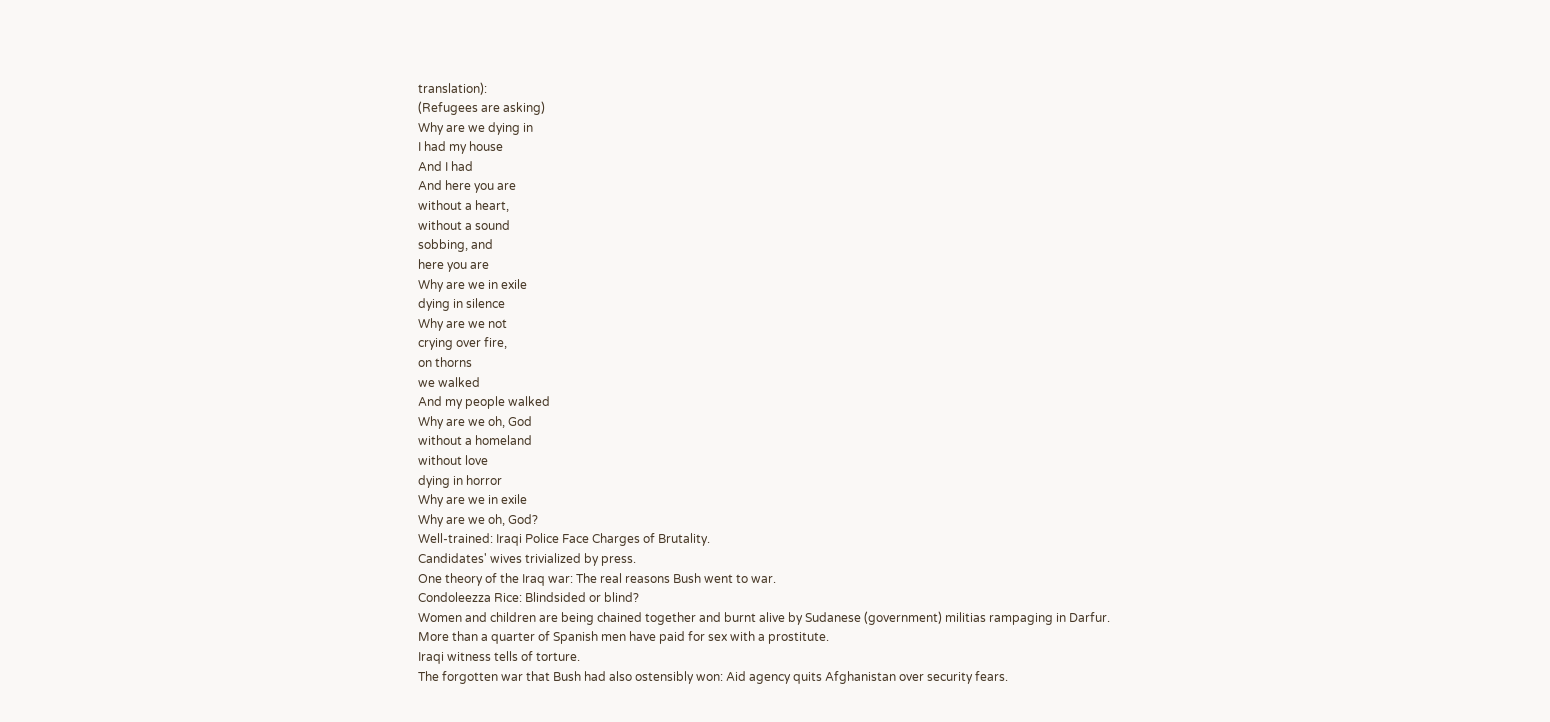translation):
(Refugees are asking)
Why are we dying in
I had my house
And I had
And here you are
without a heart,
without a sound
sobbing, and
here you are
Why are we in exile
dying in silence
Why are we not
crying over fire,
on thorns
we walked
And my people walked
Why are we oh, God
without a homeland
without love
dying in horror
Why are we in exile
Why are we oh, God?
Well-trained: Iraqi Police Face Charges of Brutality.
Candidates' wives trivialized by press.
One theory of the Iraq war: The real reasons Bush went to war.
Condoleezza Rice: Blindsided or blind?
Women and children are being chained together and burnt alive by Sudanese (government) militias rampaging in Darfur.
More than a quarter of Spanish men have paid for sex with a prostitute.
Iraqi witness tells of torture.
The forgotten war that Bush had also ostensibly won: Aid agency quits Afghanistan over security fears.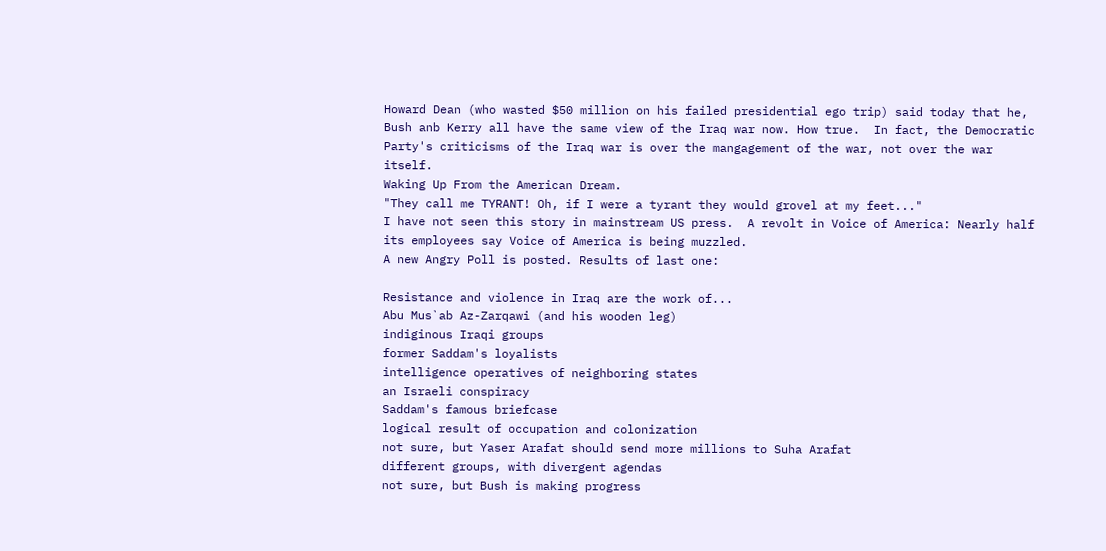Howard Dean (who wasted $50 million on his failed presidential ego trip) said today that he, Bush anb Kerry all have the same view of the Iraq war now. How true.  In fact, the Democratic Party's criticisms of the Iraq war is over the mangagement of the war, not over the war itself.
Waking Up From the American Dream.
"They call me TYRANT! Oh, if I were a tyrant they would grovel at my feet..."
I have not seen this story in mainstream US press.  A revolt in Voice of America: Nearly half its employees say Voice of America is being muzzled.
A new Angry Poll is posted. Results of last one:

Resistance and violence in Iraq are the work of...
Abu Mus`ab Az-Zarqawi (and his wooden leg)
indiginous Iraqi groups
former Saddam's loyalists
intelligence operatives of neighboring states
an Israeli conspiracy
Saddam's famous briefcase
logical result of occupation and colonization
not sure, but Yaser Arafat should send more millions to Suha Arafat
different groups, with divergent agendas
not sure, but Bush is making progress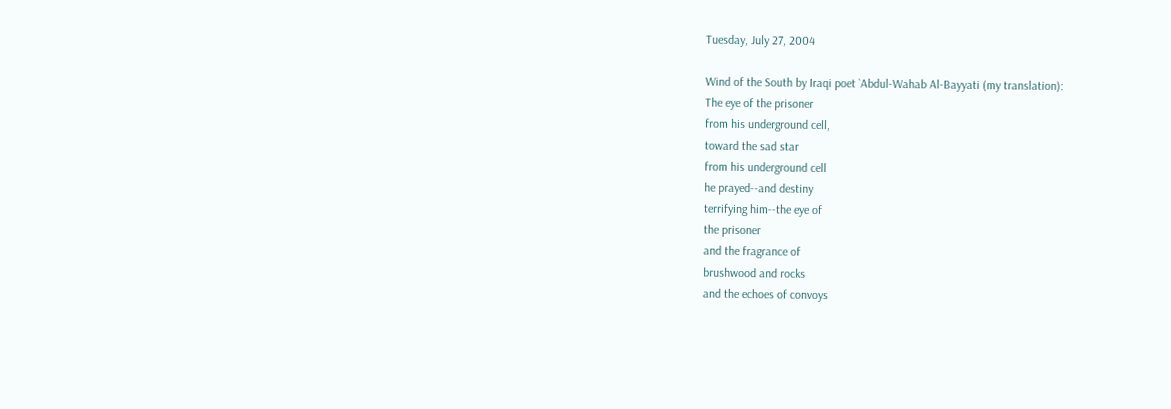Tuesday, July 27, 2004

Wind of the South by Iraqi poet `Abdul-Wahab Al-Bayyati (my translation):
The eye of the prisoner
from his underground cell,
toward the sad star
from his underground cell
he prayed--and destiny
terrifying him--the eye of
the prisoner
and the fragrance of
brushwood and rocks
and the echoes of convoys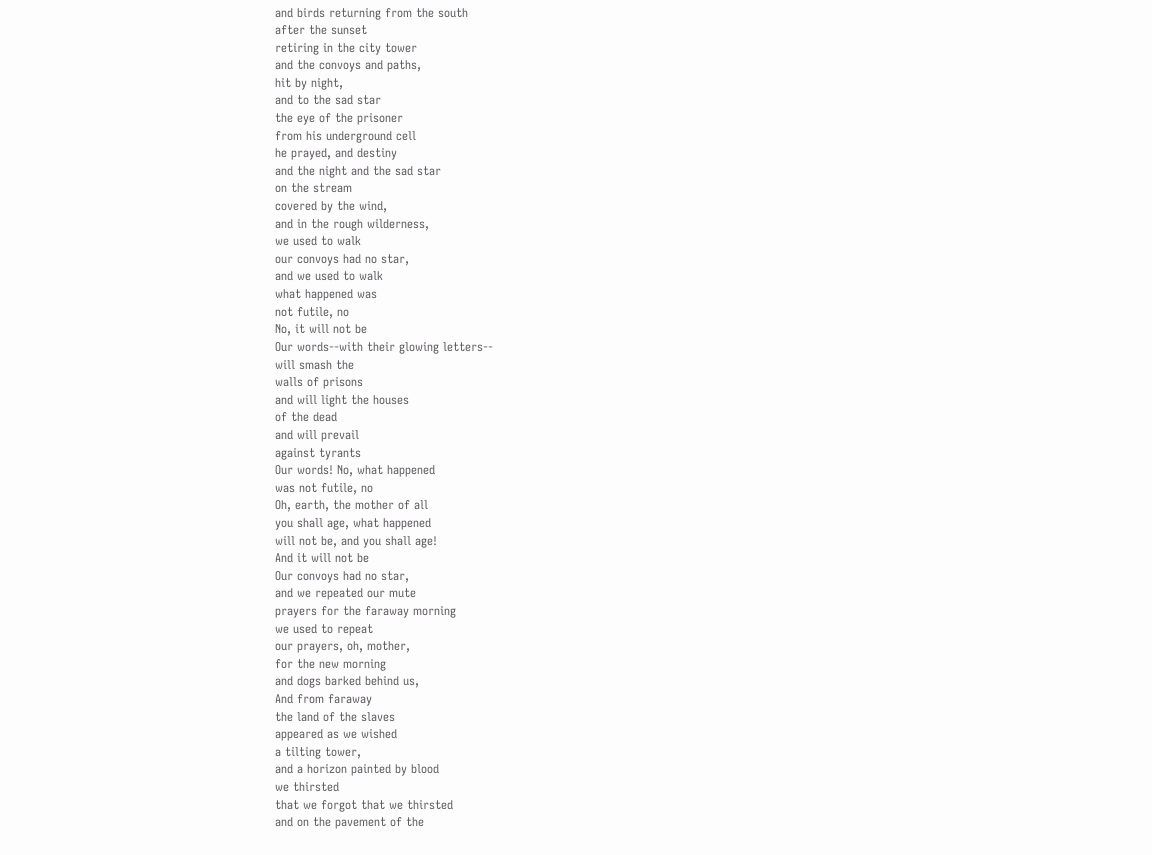and birds returning from the south
after the sunset
retiring in the city tower
and the convoys and paths,
hit by night,
and to the sad star
the eye of the prisoner
from his underground cell
he prayed, and destiny
and the night and the sad star
on the stream
covered by the wind,
and in the rough wilderness,
we used to walk
our convoys had no star,
and we used to walk
what happened was
not futile, no
No, it will not be
Our words--with their glowing letters--
will smash the
walls of prisons
and will light the houses
of the dead
and will prevail
against tyrants
Our words! No, what happened
was not futile, no
Oh, earth, the mother of all
you shall age, what happened
will not be, and you shall age!
And it will not be
Our convoys had no star,
and we repeated our mute
prayers for the faraway morning
we used to repeat
our prayers, oh, mother,
for the new morning
and dogs barked behind us,
And from faraway
the land of the slaves
appeared as we wished
a tilting tower,
and a horizon painted by blood
we thirsted
that we forgot that we thirsted
and on the pavement of the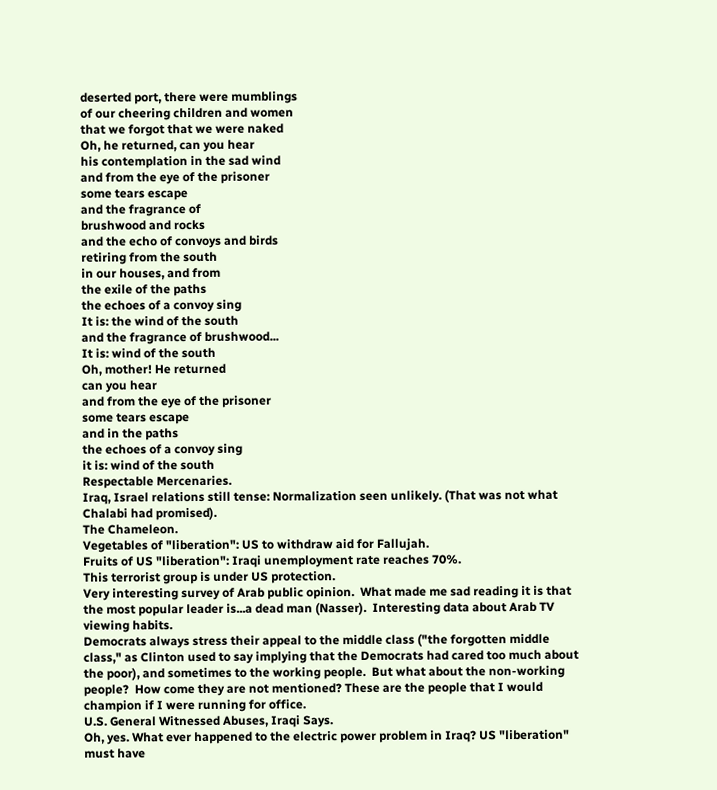deserted port, there were mumblings
of our cheering children and women
that we forgot that we were naked
Oh, he returned, can you hear
his contemplation in the sad wind
and from the eye of the prisoner
some tears escape
and the fragrance of
brushwood and rocks
and the echo of convoys and birds
retiring from the south
in our houses, and from
the exile of the paths
the echoes of a convoy sing
It is: the wind of the south
and the fragrance of brushwood...
It is: wind of the south
Oh, mother! He returned
can you hear
and from the eye of the prisoner
some tears escape
and in the paths
the echoes of a convoy sing
it is: wind of the south
Respectable Mercenaries.
Iraq, Israel relations still tense: Normalization seen unlikely. (That was not what Chalabi had promised).
The Chameleon.
Vegetables of "liberation": US to withdraw aid for Fallujah.
Fruits of US "liberation": Iraqi unemployment rate reaches 70%.
This terrorist group is under US protection.
Very interesting survey of Arab public opinion.  What made me sad reading it is that the most popular leader is...a dead man (Nasser).  Interesting data about Arab TV viewing habits.
Democrats always stress their appeal to the middle class ("the forgotten middle class," as Clinton used to say implying that the Democrats had cared too much about the poor), and sometimes to the working people.  But what about the non-working people?  How come they are not mentioned? These are the people that I would champion if I were running for office.
U.S. General Witnessed Abuses, Iraqi Says.
Oh, yes. What ever happened to the electric power problem in Iraq? US "liberation" must have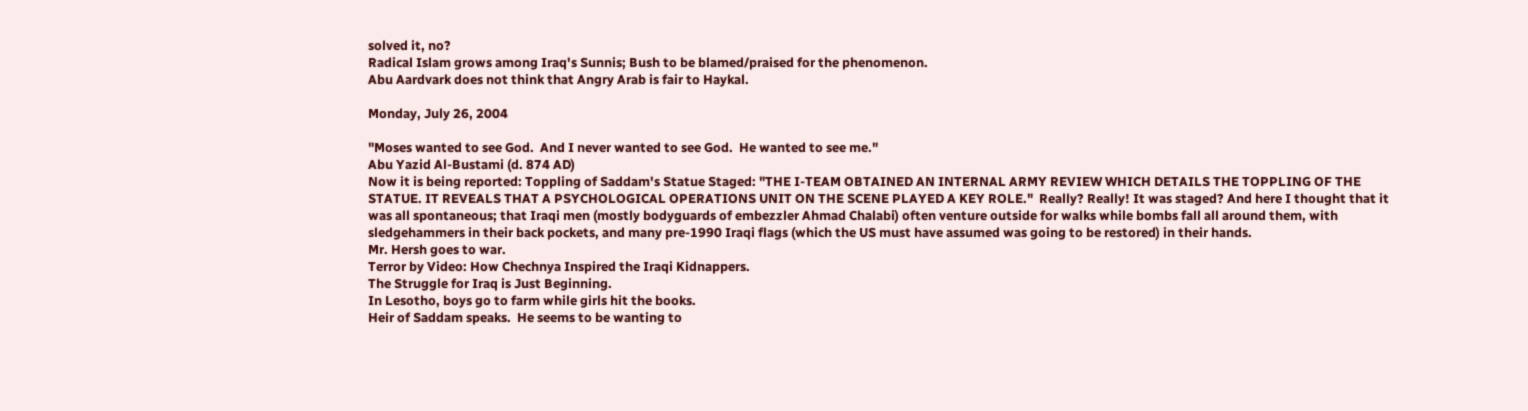solved it, no?
Radical Islam grows among Iraq's Sunnis; Bush to be blamed/praised for the phenomenon.
Abu Aardvark does not think that Angry Arab is fair to Haykal.

Monday, July 26, 2004

"Moses wanted to see God.  And I never wanted to see God.  He wanted to see me."
Abu Yazid Al-Bustami (d. 874 AD)
Now it is being reported: Toppling of Saddam's Statue Staged: "THE I-TEAM OBTAINED AN INTERNAL ARMY REVIEW WHICH DETAILS THE TOPPLING OF THE STATUE. IT REVEALS THAT A PSYCHOLOGICAL OPERATIONS UNIT ON THE SCENE PLAYED A KEY ROLE."  Really? Really! It was staged? And here I thought that it was all spontaneous; that Iraqi men (mostly bodyguards of embezzler Ahmad Chalabi) often venture outside for walks while bombs fall all around them, with sledgehammers in their back pockets, and many pre-1990 Iraqi flags (which the US must have assumed was going to be restored) in their hands.
Mr. Hersh goes to war.
Terror by Video: How Chechnya Inspired the Iraqi Kidnappers.
The Struggle for Iraq is Just Beginning.
In Lesotho, boys go to farm while girls hit the books.
Heir of Saddam speaks.  He seems to be wanting to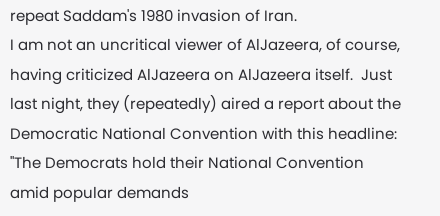repeat Saddam's 1980 invasion of Iran.
I am not an uncritical viewer of AlJazeera, of course, having criticized AlJazeera on AlJazeera itself.  Just last night, they (repeatedly) aired a report about the Democratic National Convention with this headline: "The Democrats hold their National Convention amid popular demands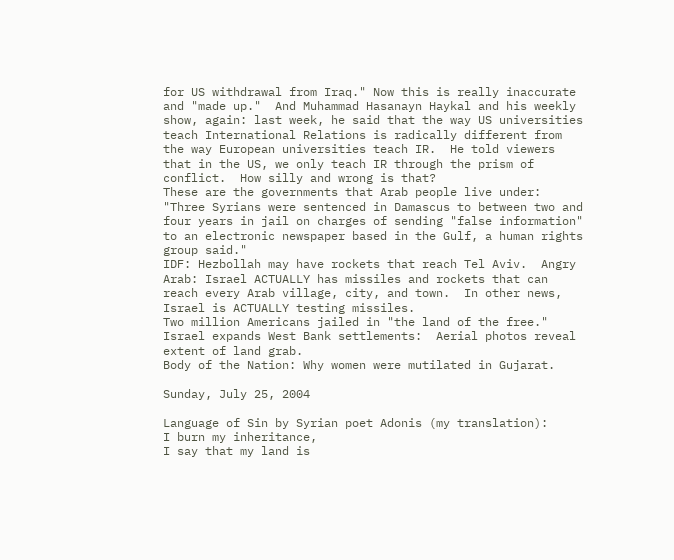for US withdrawal from Iraq." Now this is really inaccurate and "made up."  And Muhammad Hasanayn Haykal and his weekly show, again: last week, he said that the way US universities teach International Relations is radically different from the way European universities teach IR.  He told viewers that in the US, we only teach IR through the prism of conflict.  How silly and wrong is that?
These are the governments that Arab people live under: "Three Syrians were sentenced in Damascus to between two and four years in jail on charges of sending "false information" to an electronic newspaper based in the Gulf, a human rights group said."
IDF: Hezbollah may have rockets that reach Tel Aviv.  Angry Arab: Israel ACTUALLY has missiles and rockets that can reach every Arab village, city, and town.  In other news, Israel is ACTUALLY testing missiles.
Two million Americans jailed in "the land of the free."
Israel expands West Bank settlements:  Aerial photos reveal extent of land grab.
Body of the Nation: Why women were mutilated in Gujarat.

Sunday, July 25, 2004

Language of Sin by Syrian poet Adonis (my translation):
I burn my inheritance,
I say that my land is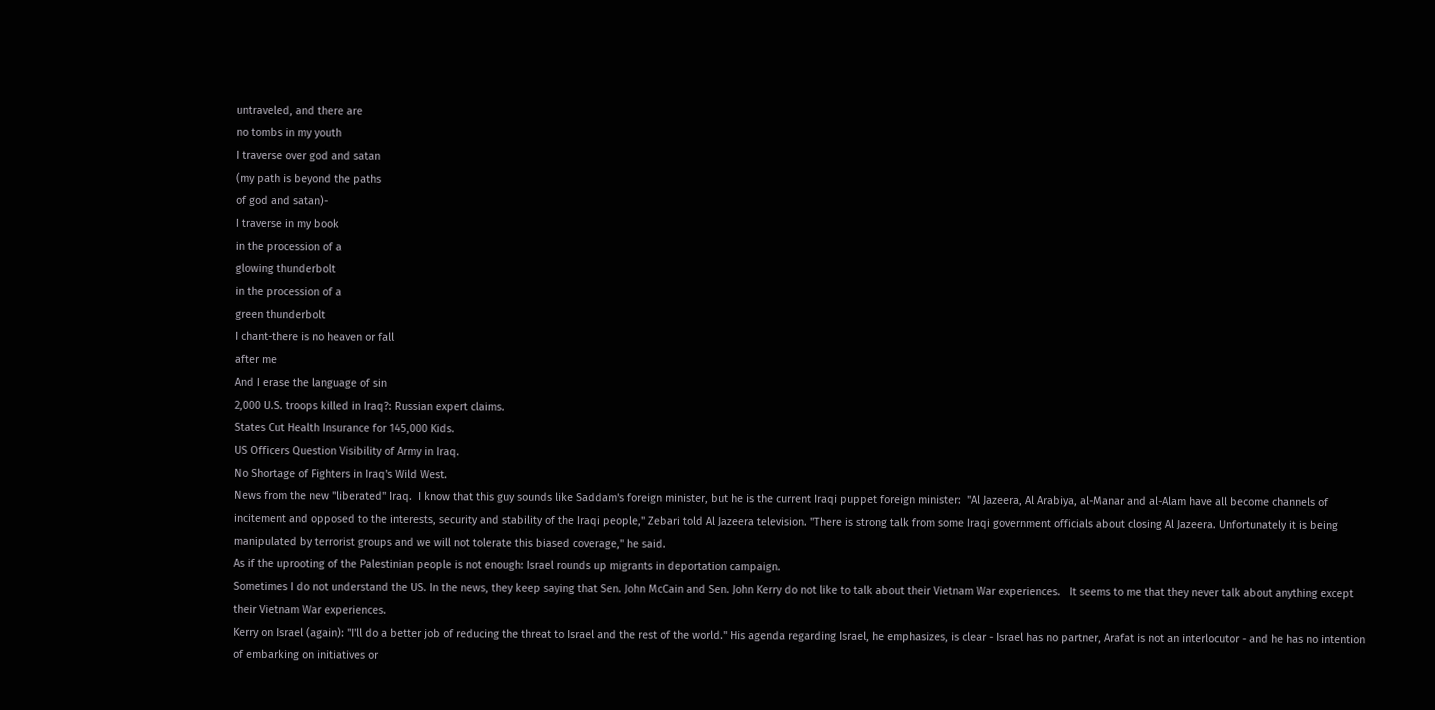untraveled, and there are
no tombs in my youth
I traverse over god and satan
(my path is beyond the paths
of god and satan)-
I traverse in my book
in the procession of a
glowing thunderbolt
in the procession of a
green thunderbolt
I chant-there is no heaven or fall
after me
And I erase the language of sin
2,000 U.S. troops killed in Iraq?: Russian expert claims.
States Cut Health Insurance for 145,000 Kids.
US Officers Question Visibility of Army in Iraq.
No Shortage of Fighters in Iraq's Wild West.
News from the new "liberated" Iraq.  I know that this guy sounds like Saddam's foreign minister, but he is the current Iraqi puppet foreign minister:  "Al Jazeera, Al Arabiya, al-Manar and al-Alam have all become channels of incitement and opposed to the interests, security and stability of the Iraqi people," Zebari told Al Jazeera television. "There is strong talk from some Iraqi government officials about closing Al Jazeera. Unfortunately it is being manipulated by terrorist groups and we will not tolerate this biased coverage," he said.
As if the uprooting of the Palestinian people is not enough: Israel rounds up migrants in deportation campaign.
Sometimes I do not understand the US. In the news, they keep saying that Sen. John McCain and Sen. John Kerry do not like to talk about their Vietnam War experiences.   It seems to me that they never talk about anything except their Vietnam War experiences.
Kerry on Israel (again): "I'll do a better job of reducing the threat to Israel and the rest of the world." His agenda regarding Israel, he emphasizes, is clear - Israel has no partner, Arafat is not an interlocutor - and he has no intention of embarking on initiatives or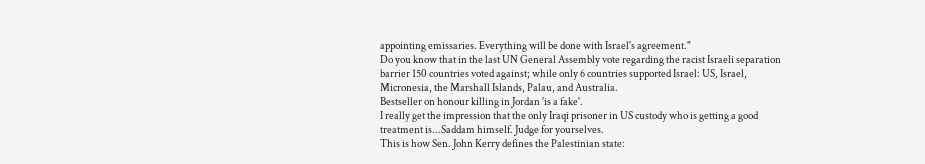appointing emissaries. Everything will be done with Israel's agreement."
Do you know that in the last UN General Assembly vote regarding the racist Israeli separation barrier 150 countries voted against; while only 6 countries supported Israel: US, Israel, Micronesia, the Marshall Islands, Palau, and Australia.
Bestseller on honour killing in Jordan 'is a fake'.
I really get the impression that the only Iraqi prisoner in US custody who is getting a good treatment is...Saddam himself. Judge for yourselves.
This is how Sen. John Kerry defines the Palestinian state: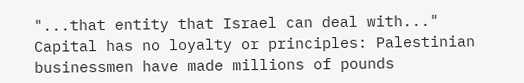"...that entity that Israel can deal with..."
Capital has no loyalty or principles: Palestinian businessmen have made millions of pounds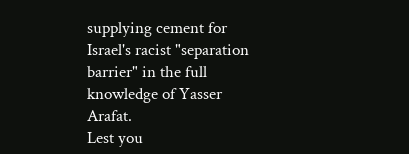supplying cement for Israel's racist "separation barrier" in the full knowledge of Yasser Arafat.
Lest you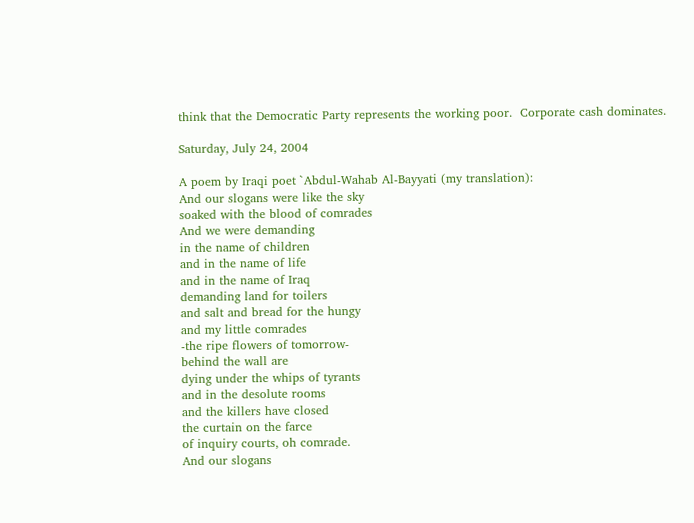think that the Democratic Party represents the working poor.  Corporate cash dominates.

Saturday, July 24, 2004

A poem by Iraqi poet `Abdul-Wahab Al-Bayyati (my translation):
And our slogans were like the sky
soaked with the blood of comrades
And we were demanding
in the name of children
and in the name of life
and in the name of Iraq
demanding land for toilers
and salt and bread for the hungy
and my little comrades
-the ripe flowers of tomorrow-
behind the wall are
dying under the whips of tyrants
and in the desolute rooms
and the killers have closed
the curtain on the farce
of inquiry courts, oh comrade.
And our slogans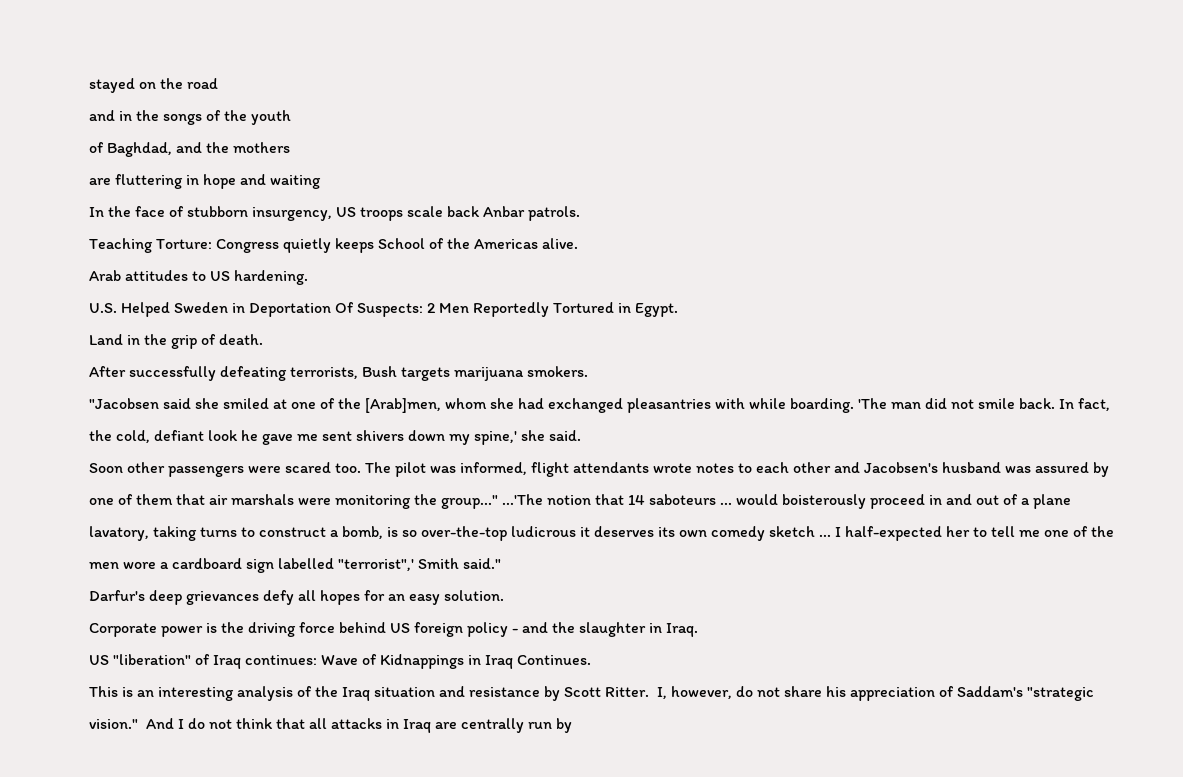stayed on the road
and in the songs of the youth
of Baghdad, and the mothers
are fluttering in hope and waiting
In the face of stubborn insurgency, US troops scale back Anbar patrols.
Teaching Torture: Congress quietly keeps School of the Americas alive.
Arab attitudes to US hardening.
U.S. Helped Sweden in Deportation Of Suspects: 2 Men Reportedly Tortured in Egypt.
Land in the grip of death.
After successfully defeating terrorists, Bush targets marijuana smokers.
"Jacobsen said she smiled at one of the [Arab]men, whom she had exchanged pleasantries with while boarding. 'The man did not smile back. In fact, the cold, defiant look he gave me sent shivers down my spine,' she said.
Soon other passengers were scared too. The pilot was informed, flight attendants wrote notes to each other and Jacobsen's husband was assured by one of them that air marshals were monitoring the group..." ...'The notion that 14 saboteurs ... would boisterously proceed in and out of a plane lavatory, taking turns to construct a bomb, is so over-the-top ludicrous it deserves its own comedy sketch ... I half-expected her to tell me one of the men wore a cardboard sign labelled "terrorist",' Smith said."
Darfur's deep grievances defy all hopes for an easy solution.
Corporate power is the driving force behind US foreign policy - and the slaughter in Iraq.
US "liberation" of Iraq continues: Wave of Kidnappings in Iraq Continues.
This is an interesting analysis of the Iraq situation and resistance by Scott Ritter.  I, however, do not share his appreciation of Saddam's "strategic vision."  And I do not think that all attacks in Iraq are centrally run by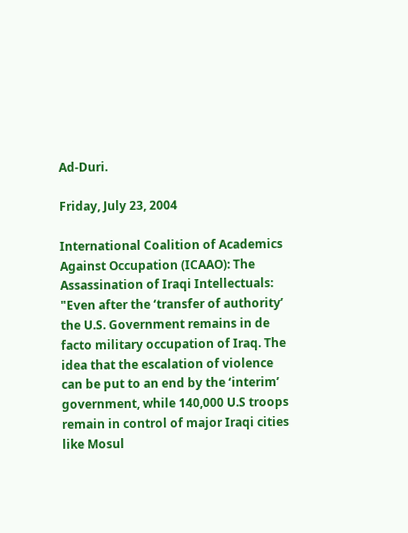Ad-Duri.

Friday, July 23, 2004

International Coalition of Academics Against Occupation (ICAAO): The Assassination of Iraqi Intellectuals: "Even after the ‘transfer of authority’ the U.S. Government remains in de facto military occupation of Iraq. The idea that the escalation of violence can be put to an end by the ‘interim’ government, while 140,000 U.S troops remain in control of major Iraqi cities like Mosul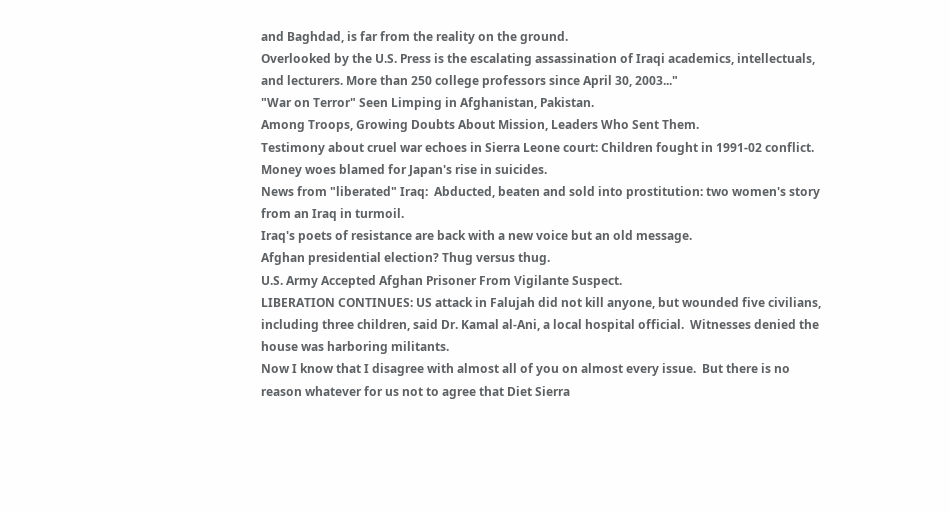and Baghdad, is far from the reality on the ground.
Overlooked by the U.S. Press is the escalating assassination of Iraqi academics, intellectuals, and lecturers. More than 250 college professors since April 30, 2003..."
"War on Terror" Seen Limping in Afghanistan, Pakistan.
Among Troops, Growing Doubts About Mission, Leaders Who Sent Them.
Testimony about cruel war echoes in Sierra Leone court: Children fought in 1991-02 conflict.
Money woes blamed for Japan's rise in suicides.
News from "liberated" Iraq:  Abducted, beaten and sold into prostitution: two women's story from an Iraq in turmoil.
Iraq's poets of resistance are back with a new voice but an old message.
Afghan presidential election? Thug versus thug.
U.S. Army Accepted Afghan Prisoner From Vigilante Suspect.
LIBERATION CONTINUES: US attack in Falujah did not kill anyone, but wounded five civilians, including three children, said Dr. Kamal al-Ani, a local hospital official.  Witnesses denied the house was harboring militants.
Now I know that I disagree with almost all of you on almost every issue.  But there is no reason whatever for us not to agree that Diet Sierra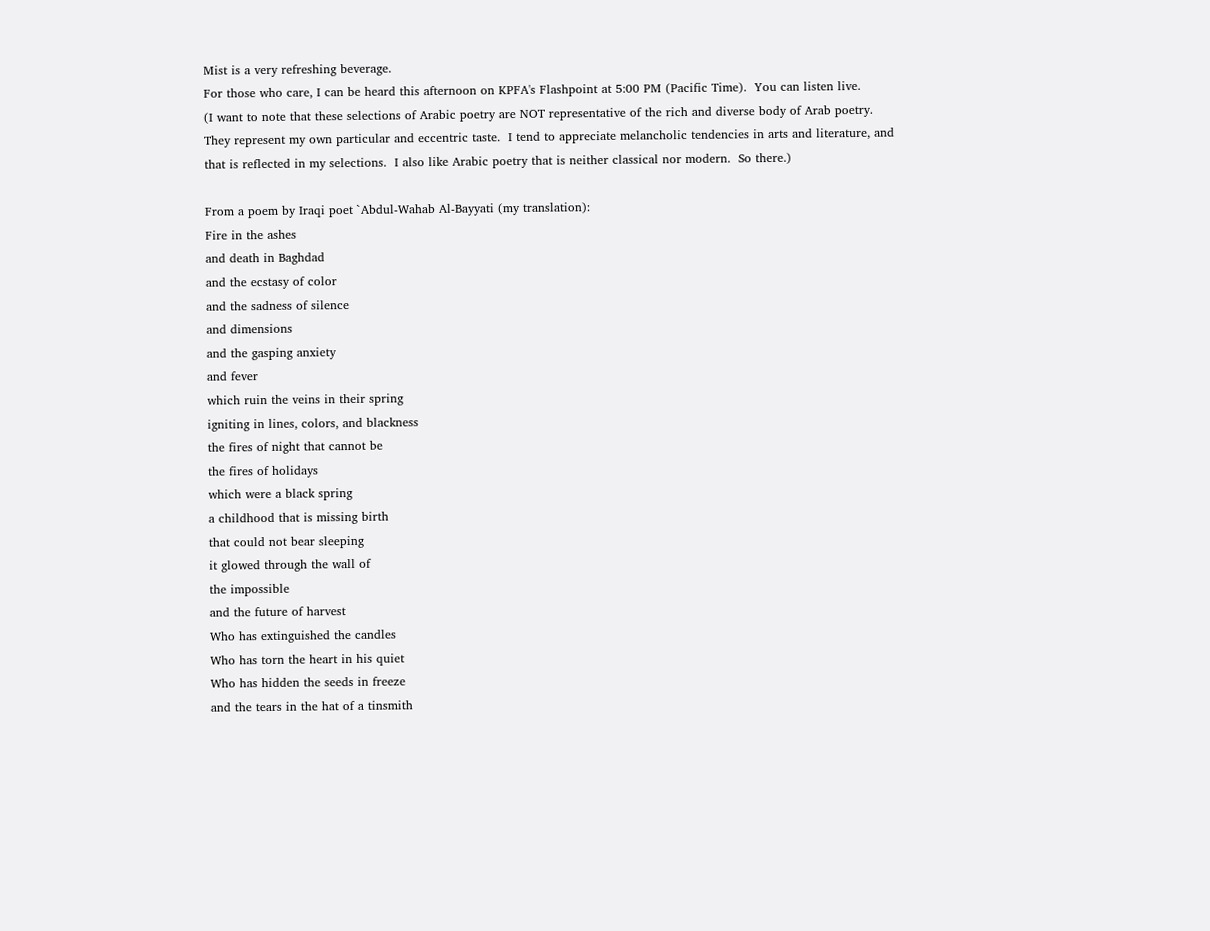Mist is a very refreshing beverage.
For those who care, I can be heard this afternoon on KPFA's Flashpoint at 5:00 PM (Pacific Time).  You can listen live.
(I want to note that these selections of Arabic poetry are NOT representative of the rich and diverse body of Arab poetry.  They represent my own particular and eccentric taste.  I tend to appreciate melancholic tendencies in arts and literature, and that is reflected in my selections.  I also like Arabic poetry that is neither classical nor modern.  So there.)

From a poem by Iraqi poet `Abdul-Wahab Al-Bayyati (my translation):
Fire in the ashes
and death in Baghdad
and the ecstasy of color
and the sadness of silence
and dimensions
and the gasping anxiety
and fever
which ruin the veins in their spring
igniting in lines, colors, and blackness
the fires of night that cannot be
the fires of holidays
which were a black spring
a childhood that is missing birth
that could not bear sleeping
it glowed through the wall of
the impossible
and the future of harvest
Who has extinguished the candles
Who has torn the heart in his quiet
Who has hidden the seeds in freeze
and the tears in the hat of a tinsmith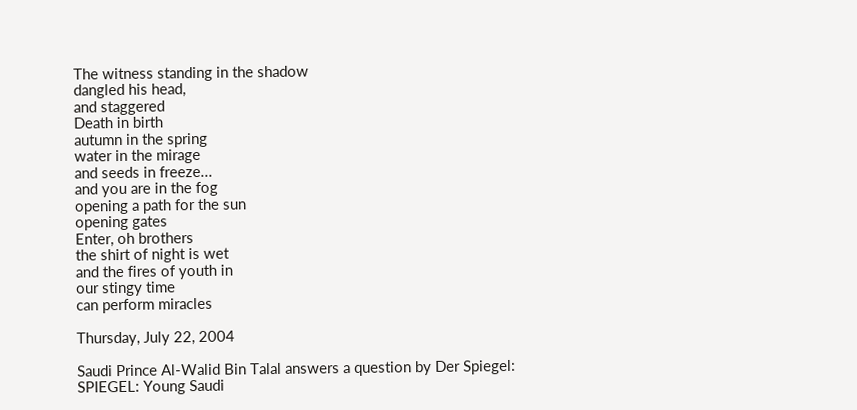The witness standing in the shadow
dangled his head,
and staggered
Death in birth
autumn in the spring
water in the mirage
and seeds in freeze...
and you are in the fog
opening a path for the sun
opening gates
Enter, oh brothers
the shirt of night is wet
and the fires of youth in
our stingy time
can perform miracles

Thursday, July 22, 2004

Saudi Prince Al-Walid Bin Talal answers a question by Der Spiegel:
SPIEGEL: Young Saudi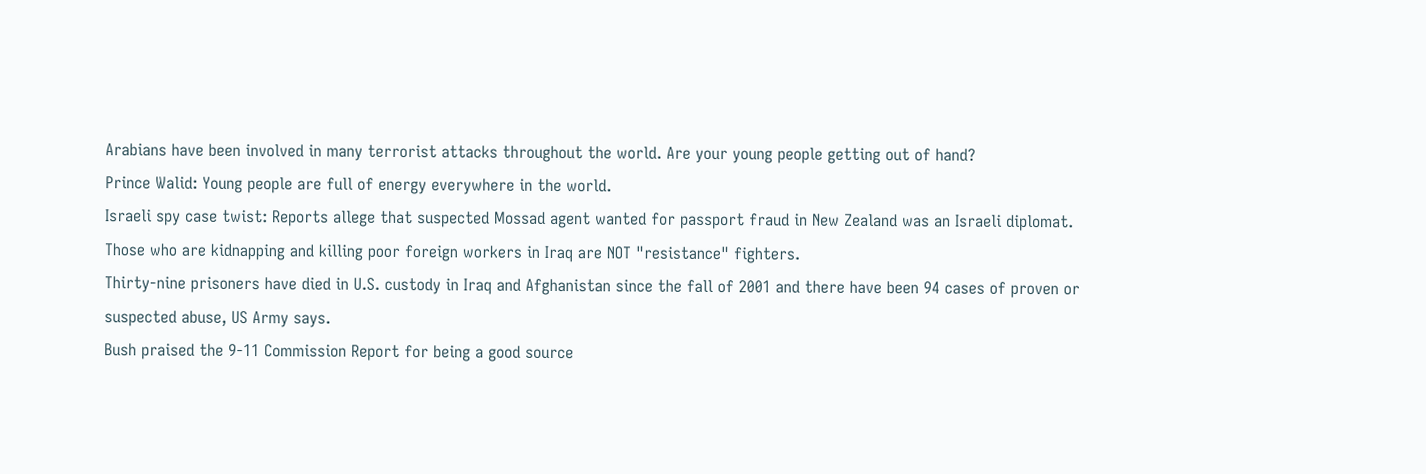Arabians have been involved in many terrorist attacks throughout the world. Are your young people getting out of hand?
Prince Walid: Young people are full of energy everywhere in the world.
Israeli spy case twist: Reports allege that suspected Mossad agent wanted for passport fraud in New Zealand was an Israeli diplomat.
Those who are kidnapping and killing poor foreign workers in Iraq are NOT "resistance" fighters.
Thirty-nine prisoners have died in U.S. custody in Iraq and Afghanistan since the fall of 2001 and there have been 94 cases of proven or suspected abuse, US Army says.
Bush praised the 9-11 Commission Report for being a good source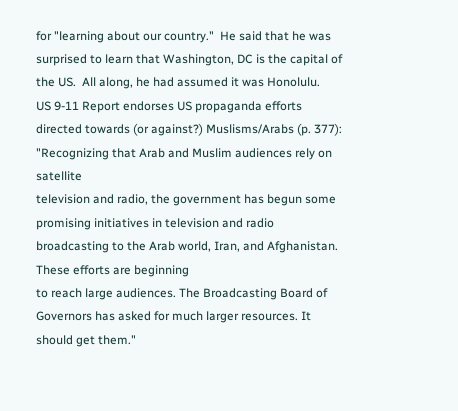for "learning about our country."  He said that he was surprised to learn that Washington, DC is the capital of the US.  All along, he had assumed it was Honolulu.
US 9-11 Report endorses US propaganda efforts directed towards (or against?) Muslisms/Arabs (p. 377): "Recognizing that Arab and Muslim audiences rely on satellite
television and radio, the government has begun some promising initiatives in television and radio broadcasting to the Arab world, Iran, and Afghanistan. These efforts are beginning
to reach large audiences. The Broadcasting Board of Governors has asked for much larger resources. It should get them."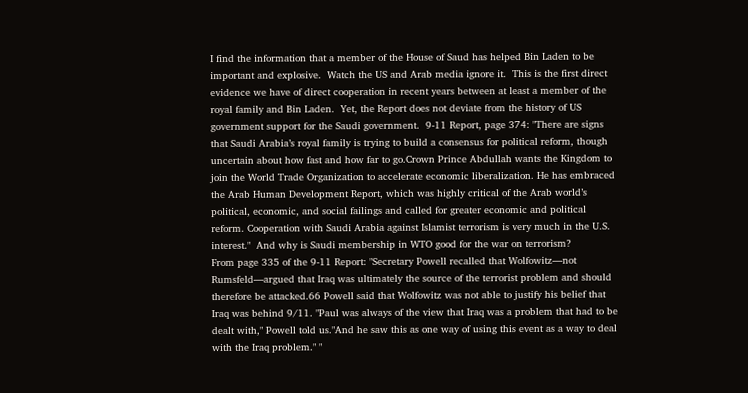I find the information that a member of the House of Saud has helped Bin Laden to be important and explosive.  Watch the US and Arab media ignore it.  This is the first direct evidence we have of direct cooperation in recent years between at least a member of the royal family and Bin Laden.  Yet, the Report does not deviate from the history of US government support for the Saudi government.  9-11 Report, page 374: "There are signs that Saudi Arabia’s royal family is trying to build a consensus for political reform, though uncertain about how fast and how far to go.Crown Prince Abdullah wants the Kingdom to join the World Trade Organization to accelerate economic liberalization. He has embraced the Arab Human Development Report, which was highly critical of the Arab world’s political, economic, and social failings and called for greater economic and political reform. Cooperation with Saudi Arabia against Islamist terrorism is very much in the U.S. interest."  And why is Saudi membership in WTO good for the war on terrorism?
From page 335 of the 9-11 Report: "Secretary Powell recalled that Wolfowitz—not Rumsfeld—argued that Iraq was ultimately the source of the terrorist problem and should therefore be attacked.66 Powell said that Wolfowitz was not able to justify his belief that Iraq was behind 9/11. "Paul was always of the view that Iraq was a problem that had to be dealt with," Powell told us."And he saw this as one way of using this event as a way to deal with the Iraq problem." "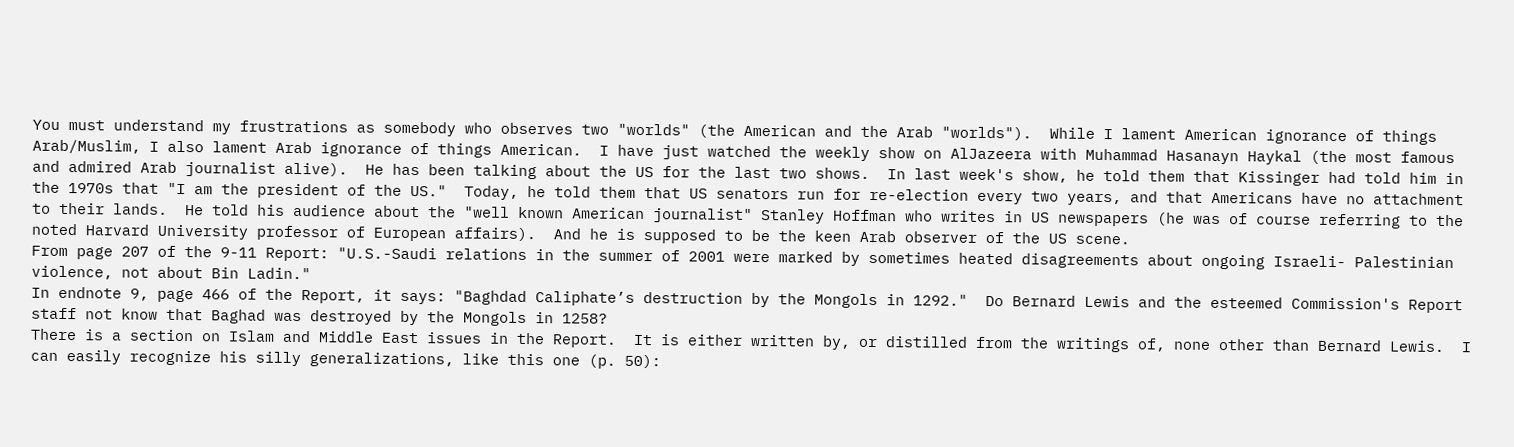You must understand my frustrations as somebody who observes two "worlds" (the American and the Arab "worlds").  While I lament American ignorance of things Arab/Muslim, I also lament Arab ignorance of things American.  I have just watched the weekly show on AlJazeera with Muhammad Hasanayn Haykal (the most famous and admired Arab journalist alive).  He has been talking about the US for the last two shows.  In last week's show, he told them that Kissinger had told him in the 1970s that "I am the president of the US."  Today, he told them that US senators run for re-election every two years, and that Americans have no attachment to their lands.  He told his audience about the "well known American journalist" Stanley Hoffman who writes in US newspapers (he was of course referring to the noted Harvard University professor of European affairs).  And he is supposed to be the keen Arab observer of the US scene.
From page 207 of the 9-11 Report: "U.S.-Saudi relations in the summer of 2001 were marked by sometimes heated disagreements about ongoing Israeli- Palestinian violence, not about Bin Ladin."
In endnote 9, page 466 of the Report, it says: "Baghdad Caliphate’s destruction by the Mongols in 1292."  Do Bernard Lewis and the esteemed Commission's Report staff not know that Baghad was destroyed by the Mongols in 1258?
There is a section on Islam and Middle East issues in the Report.  It is either written by, or distilled from the writings of, none other than Bernard Lewis.  I can easily recognize his silly generalizations, like this one (p. 50):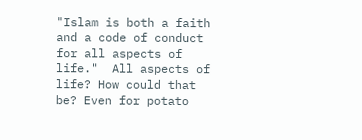"Islam is both a faith and a code of conduct for all aspects of life."  All aspects of life? How could that be? Even for potato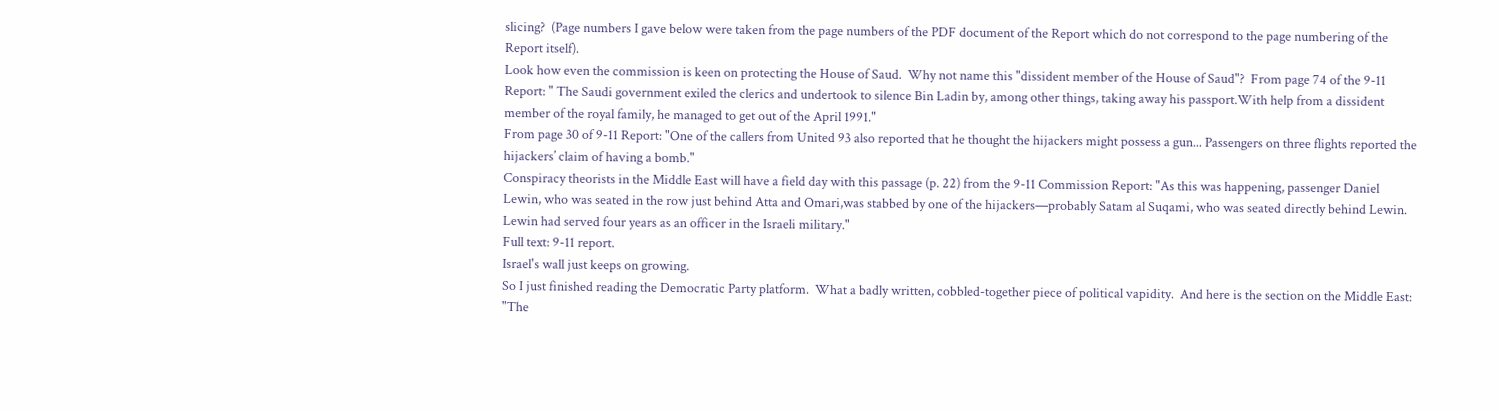slicing?  (Page numbers I gave below were taken from the page numbers of the PDF document of the Report which do not correspond to the page numbering of the Report itself).
Look how even the commission is keen on protecting the House of Saud.  Why not name this "dissident member of the House of Saud"?  From page 74 of the 9-11 Report: " The Saudi government exiled the clerics and undertook to silence Bin Ladin by, among other things, taking away his passport.With help from a dissident member of the royal family, he managed to get out of the April 1991."
From page 30 of 9-11 Report: "One of the callers from United 93 also reported that he thought the hijackers might possess a gun... Passengers on three flights reported the hijackers’ claim of having a bomb."
Conspiracy theorists in the Middle East will have a field day with this passage (p. 22) from the 9-11 Commission Report: "As this was happening, passenger Daniel Lewin, who was seated in the row just behind Atta and Omari,was stabbed by one of the hijackers—probably Satam al Suqami, who was seated directly behind Lewin. Lewin had served four years as an officer in the Israeli military."
Full text: 9-11 report.
Israel's wall just keeps on growing.
So I just finished reading the Democratic Party platform.  What a badly written, cobbled-together piece of political vapidity.  And here is the section on the Middle East:
"The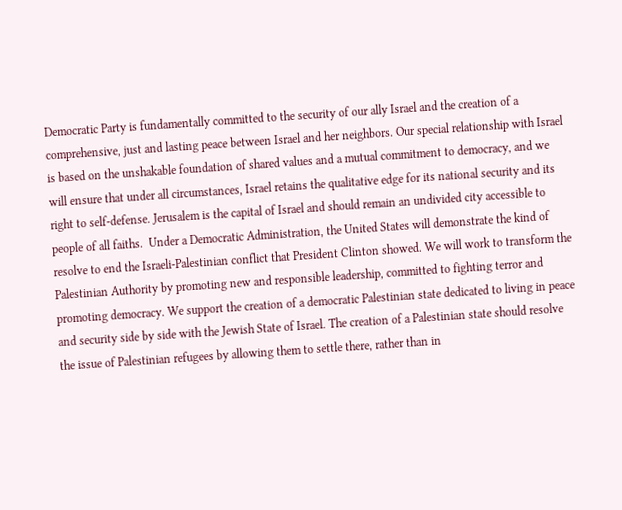Democratic Party is fundamentally committed to the security of our ally Israel and the creation of a comprehensive, just and lasting peace between Israel and her neighbors. Our special relationship with Israel is based on the unshakable foundation of shared values and a mutual commitment to democracy, and we will ensure that under all circumstances, Israel retains the qualitative edge for its national security and its right to self-defense. Jerusalem is the capital of Israel and should remain an undivided city accessible to people of all faiths.  Under a Democratic Administration, the United States will demonstrate the kind of resolve to end the Israeli-Palestinian conflict that President Clinton showed. We will work to transform the Palestinian Authority by promoting new and responsible leadership, committed to fighting terror and promoting democracy. We support the creation of a democratic Palestinian state dedicated to living in peace and security side by side with the Jewish State of Israel. The creation of a Palestinian state should resolve the issue of Palestinian refugees by allowing them to settle there, rather than in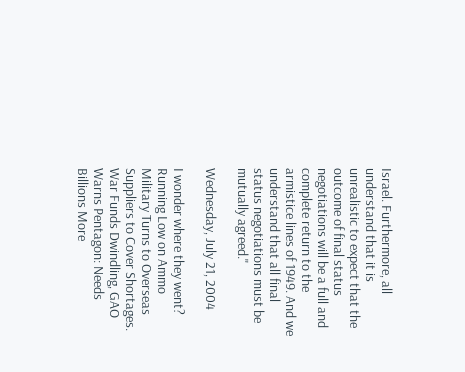Israel. Furthermore, all understand that it is unrealistic to expect that the outcome of final status negotiations will be a full and complete return to the armistice lines of 1949. And we understand that all final status negotiations must be mutually agreed."

Wednesday, July 21, 2004

I wonder where they went? Running Low on Ammo Military Turns to Overseas Suppliers to Cover Shortages.
War Funds Dwindling, GAO Warns Pentagon: Needs Billions More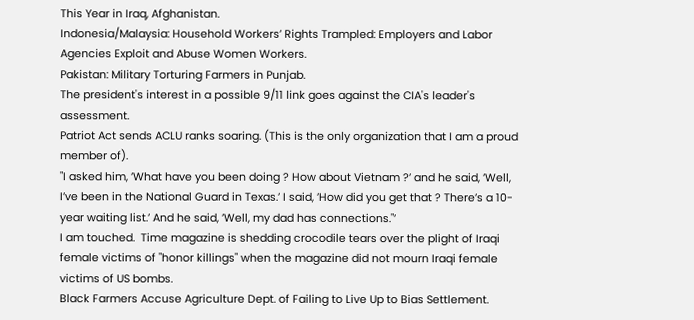This Year in Iraq, Afghanistan.
Indonesia/Malaysia: Household Workers’ Rights Trampled: Employers and Labor Agencies Exploit and Abuse Women Workers.
Pakistan: Military Torturing Farmers in Punjab.
The president's interest in a possible 9/11 link goes against the CIA's leader's assessment.
Patriot Act sends ACLU ranks soaring. (This is the only organization that I am a proud member of).
"I asked him, ’What have you been doing ? How about Vietnam ?’ and he said, ’Well, I’ve been in the National Guard in Texas.’ I said, ’How did you get that ? There’s a 10-year waiting list.’ And he said, ’Well, my dad has connections."’
I am touched.  Time magazine is shedding crocodile tears over the plight of Iraqi female victims of "honor killings" when the magazine did not mourn Iraqi female victims of US bombs.
Black Farmers Accuse Agriculture Dept. of Failing to Live Up to Bias Settlement.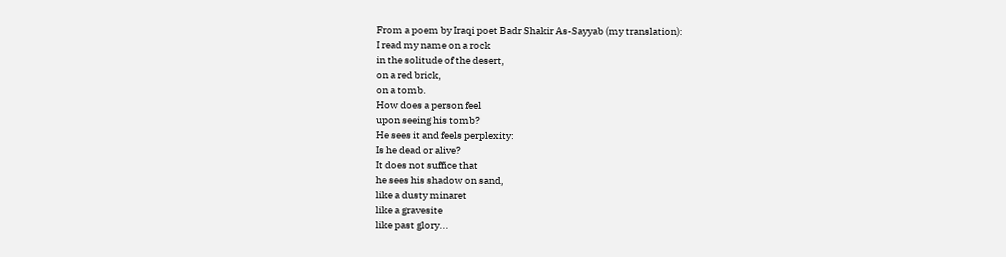From a poem by Iraqi poet Badr Shakir As-Sayyab (my translation):
I read my name on a rock
in the solitude of the desert,
on a red brick,
on a tomb.
How does a person feel
upon seeing his tomb?
He sees it and feels perplexity:
Is he dead or alive?
It does not suffice that
he sees his shadow on sand,
like a dusty minaret
like a gravesite
like past glory...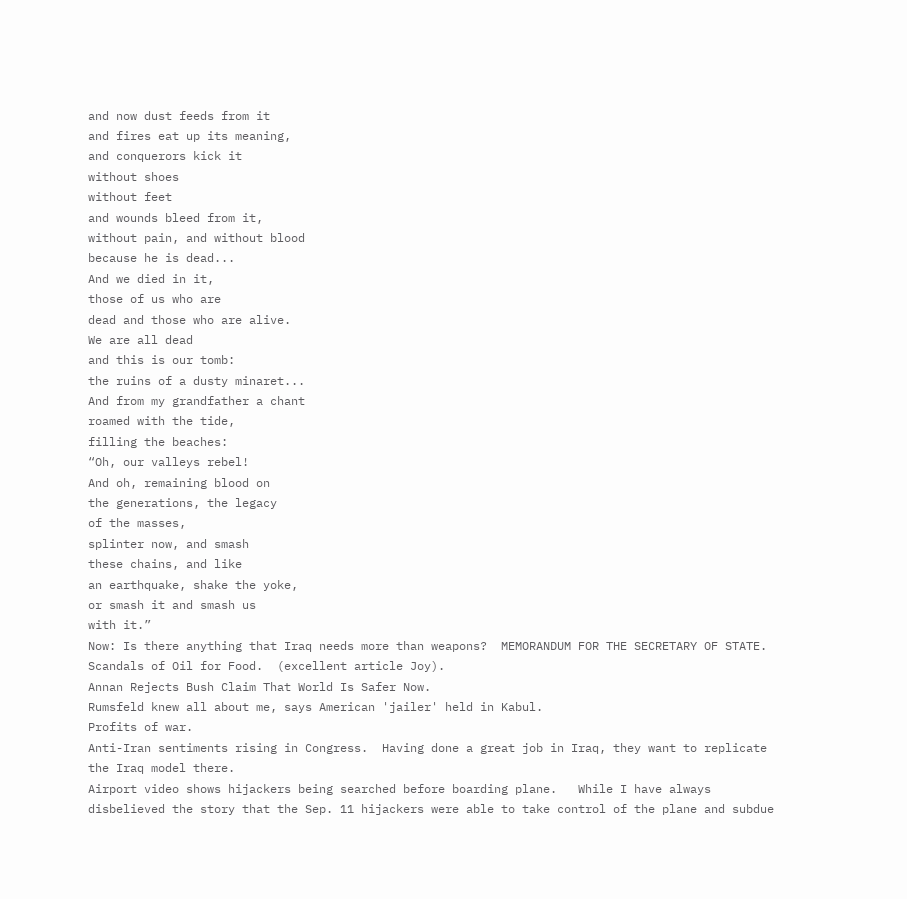and now dust feeds from it
and fires eat up its meaning,
and conquerors kick it
without shoes
without feet
and wounds bleed from it,
without pain, and without blood
because he is dead...
And we died in it,
those of us who are
dead and those who are alive.
We are all dead
and this is our tomb:
the ruins of a dusty minaret...
And from my grandfather a chant
roamed with the tide,
filling the beaches:
“Oh, our valleys rebel!
And oh, remaining blood on
the generations, the legacy
of the masses,
splinter now, and smash
these chains, and like
an earthquake, shake the yoke,
or smash it and smash us
with it.”
Now: Is there anything that Iraq needs more than weapons?  MEMORANDUM FOR THE SECRETARY OF STATE.
Scandals of Oil for Food.  (excellent article Joy).
Annan Rejects Bush Claim That World Is Safer Now.
Rumsfeld knew all about me, says American 'jailer' held in Kabul.
Profits of war.
Anti-Iran sentiments rising in Congress.  Having done a great job in Iraq, they want to replicate the Iraq model there.
Airport video shows hijackers being searched before boarding plane.   While I have always disbelieved the story that the Sep. 11 hijackers were able to take control of the plane and subdue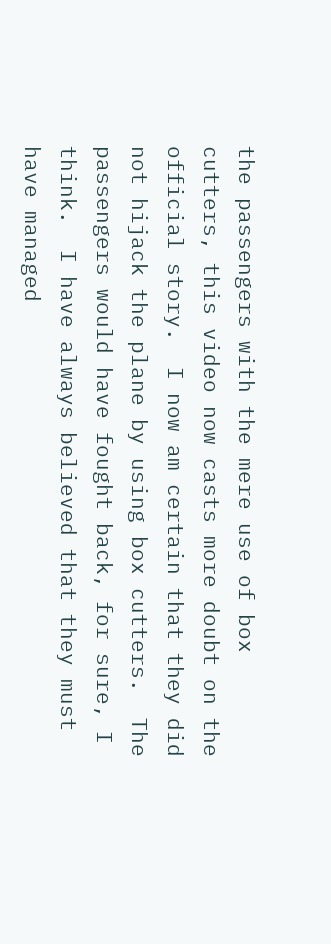the passengers with the mere use of box cutters, this video now casts more doubt on the official story.  I now am certain that they did not hijack the plane by using box cutters.  The passengers would have fought back, for sure, I think.  I have always believed that they must have managed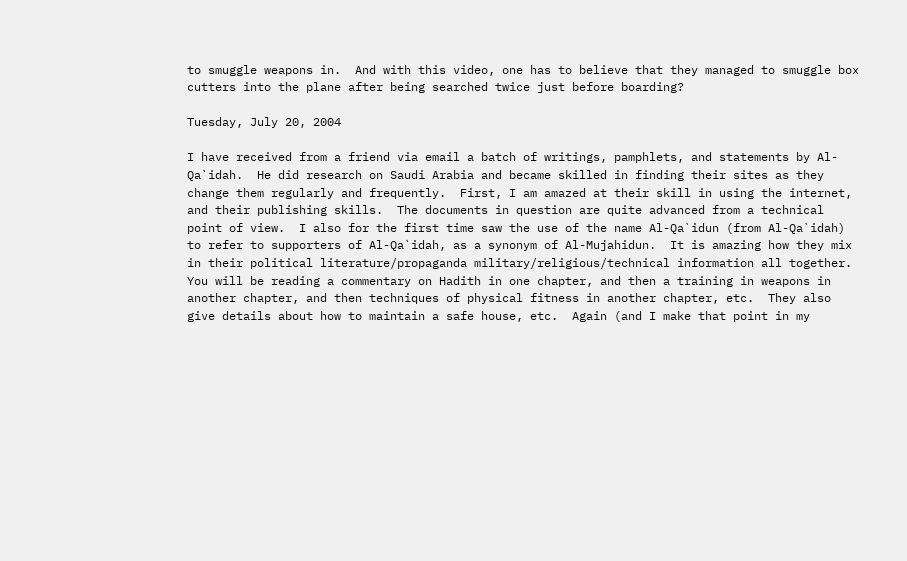to smuggle weapons in.  And with this video, one has to believe that they managed to smuggle box cutters into the plane after being searched twice just before boarding?

Tuesday, July 20, 2004

I have received from a friend via email a batch of writings, pamphlets, and statements by Al-Qa`idah.  He did research on Saudi Arabia and became skilled in finding their sites as they change them regularly and frequently.  First, I am amazed at their skill in using the internet, and their publishing skills.  The documents in question are quite advanced from a technical point of view.  I also for the first time saw the use of the name Al-Qa`idun (from Al-Qa`idah) to refer to supporters of Al-Qa`idah, as a synonym of Al-Mujahidun.  It is amazing how they mix in their political literature/propaganda military/religious/technical information all together.  You will be reading a commentary on Hadith in one chapter, and then a training in weapons in another chapter, and then techniques of physical fitness in another chapter, etc.  They also give details about how to maintain a safe house, etc.  Again (and I make that point in my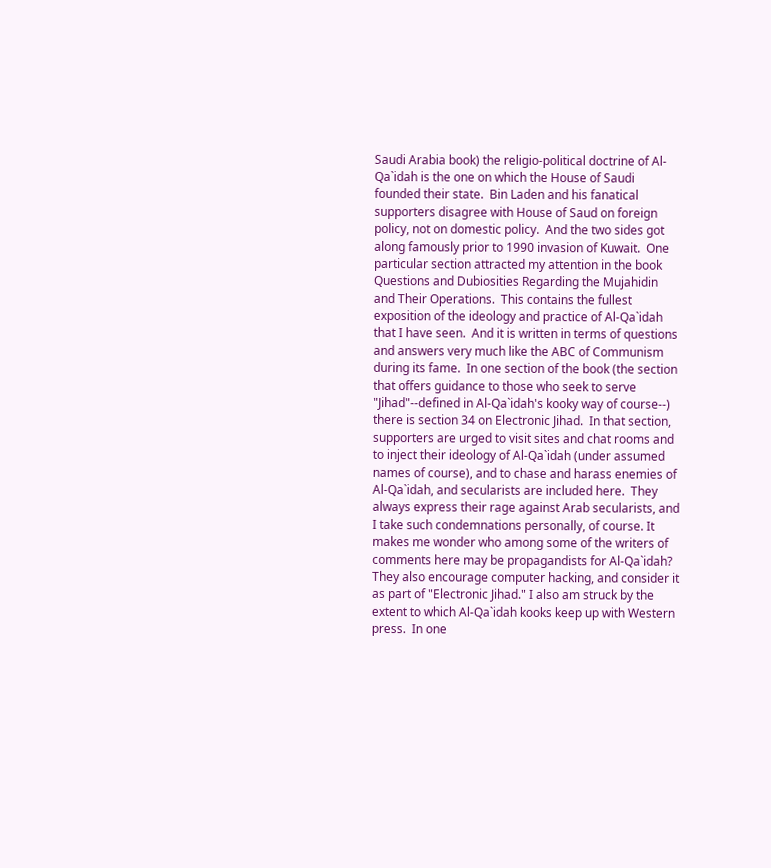Saudi Arabia book) the religio-political doctrine of Al-Qa`idah is the one on which the House of Saudi founded their state.  Bin Laden and his fanatical supporters disagree with House of Saud on foreign policy, not on domestic policy.  And the two sides got along famously prior to 1990 invasion of Kuwait.  One particular section attracted my attention in the book Questions and Dubiosities Regarding the Mujahidin and Their Operations.  This contains the fullest exposition of the ideology and practice of Al-Qa`idah that I have seen.  And it is written in terms of questions and answers very much like the ABC of Communism during its fame.  In one section of the book (the section that offers guidance to those who seek to serve "Jihad"--defined in Al-Qa`idah's kooky way of course--) there is section 34 on Electronic Jihad.  In that section, supporters are urged to visit sites and chat rooms and to inject their ideology of Al-Qa`idah (under assumed names of course), and to chase and harass enemies of Al-Qa`idah, and secularists are included here.  They always express their rage against Arab secularists, and I take such condemnations personally, of course. It makes me wonder who among some of the writers of comments here may be propagandists for Al-Qa`idah?  They also encourage computer hacking, and consider it as part of "Electronic Jihad." I also am struck by the extent to which Al-Qa`idah kooks keep up with Western press.  In one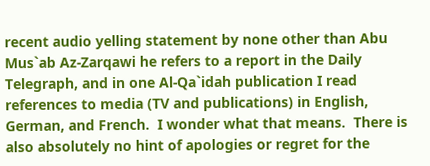recent audio yelling statement by none other than Abu Mus`ab Az-Zarqawi he refers to a report in the Daily Telegraph, and in one Al-Qa`idah publication I read references to media (TV and publications) in English, German, and French.  I wonder what that means.  There is also absolutely no hint of apologies or regret for the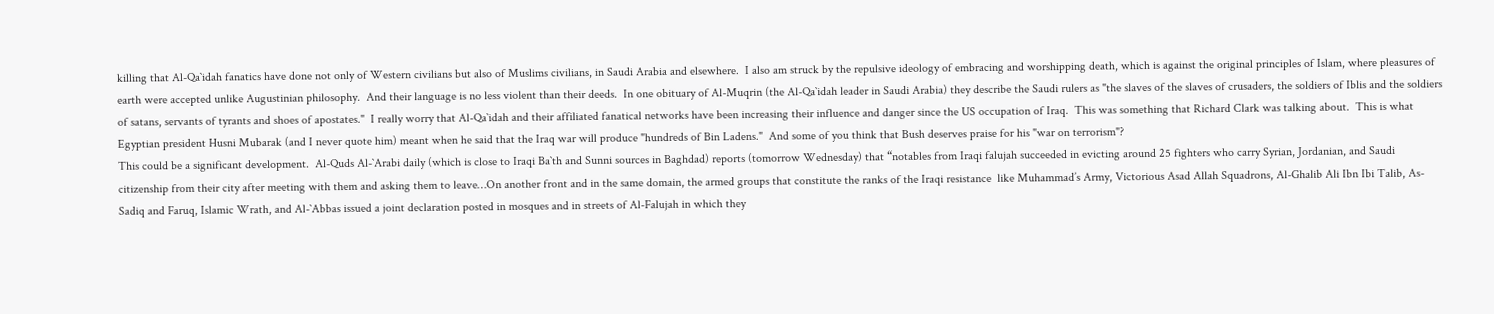killing that Al-Qa`idah fanatics have done not only of Western civilians but also of Muslims civilians, in Saudi Arabia and elsewhere.  I also am struck by the repulsive ideology of embracing and worshipping death, which is against the original principles of Islam, where pleasures of earth were accepted unlike Augustinian philosophy.  And their language is no less violent than their deeds.  In one obituary of Al-Muqrin (the Al-Qa`idah leader in Saudi Arabia) they describe the Saudi rulers as "the slaves of the slaves of crusaders, the soldiers of Iblis and the soldiers of satans, servants of tyrants and shoes of apostates."  I really worry that Al-Qa`idah and their affiliated fanatical networks have been increasing their influence and danger since the US occupation of Iraq.  This was something that Richard Clark was talking about.  This is what Egyptian president Husni Mubarak (and I never quote him) meant when he said that the Iraq war will produce "hundreds of Bin Ladens."  And some of you think that Bush deserves praise for his "war on terrorism"?
This could be a significant development.  Al-Quds Al-`Arabi daily (which is close to Iraqi Ba`th and Sunni sources in Baghdad) reports (tomorrow Wednesday) that “notables from Iraqi falujah succeeded in evicting around 25 fighters who carry Syrian, Jordanian, and Saudi citizenship from their city after meeting with them and asking them to leave…On another front and in the same domain, the armed groups that constitute the ranks of the Iraqi resistance  like Muhammad’s Army, Victorious Asad Allah Squadrons, Al-Ghalib Ali Ibn Ibi Talib, As-Sadiq and Faruq, Islamic Wrath, and Al-`Abbas issued a joint declaration posted in mosques and in streets of Al-Falujah in which they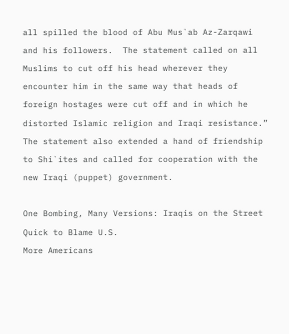all spilled the blood of Abu Mus`ab Az-Zarqawi and his followers.  The statement called on all Muslims to cut off his head wherever they encounter him in the same way that heads of foreign hostages were cut off and in which he distorted Islamic religion and Iraqi resistance.”  The statement also extended a hand of friendship to Shi`ites and called for cooperation with the new Iraqi (puppet) government.

One Bombing, Many Versions: Iraqis on the Street Quick to Blame U.S.
More Americans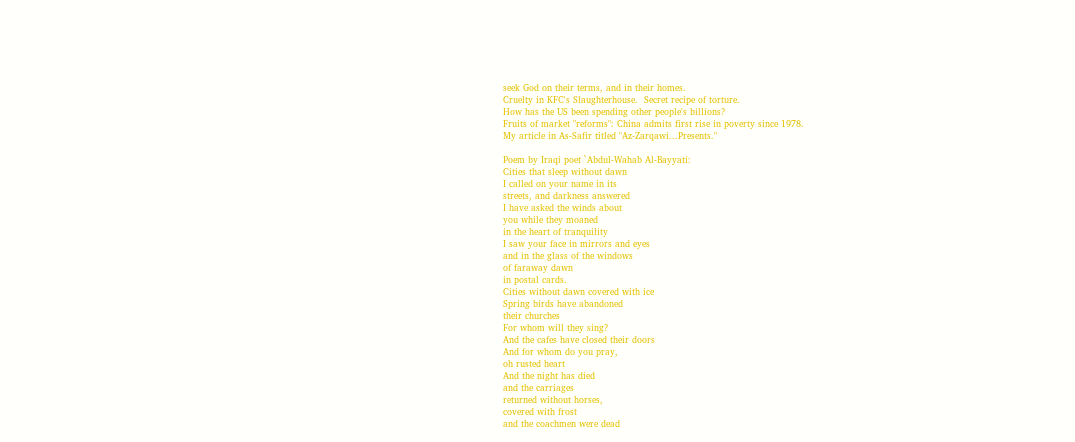seek God on their terms, and in their homes.
Cruelty in KFC's Slaughterhouse.  Secret recipe of torture.
How has the US been spending other people's billions?
Fruits of market "reforms": China admits first rise in poverty since 1978.
My article in As-Safir titled "Az-Zarqawi...Presents."

Poem by Iraqi poet `Abdul-Wahab Al-Bayyati:
Cities that sleep without dawn
I called on your name in its
streets, and darkness answered
I have asked the winds about
you while they moaned
in the heart of tranquility
I saw your face in mirrors and eyes
and in the glass of the windows
of faraway dawn
in postal cards.
Cities without dawn covered with ice
Spring birds have abandoned
their churches
For whom will they sing?
And the cafes have closed their doors
And for whom do you pray,
oh rusted heart
And the night has died
and the carriages
returned without horses,
covered with frost
and the coachmen were dead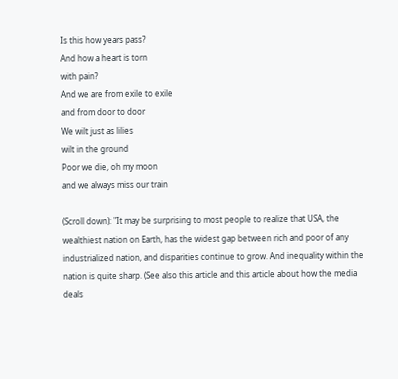Is this how years pass?
And how a heart is torn
with pain?
And we are from exile to exile
and from door to door
We wilt just as lilies
wilt in the ground
Poor we die, oh my moon
and we always miss our train

(Scroll down): "It may be surprising to most people to realize that USA, the wealthiest nation on Earth, has the widest gap between rich and poor of any industrialized nation, and disparities continue to grow. And inequality within the nation is quite sharp. (See also this article and this article about how the media deals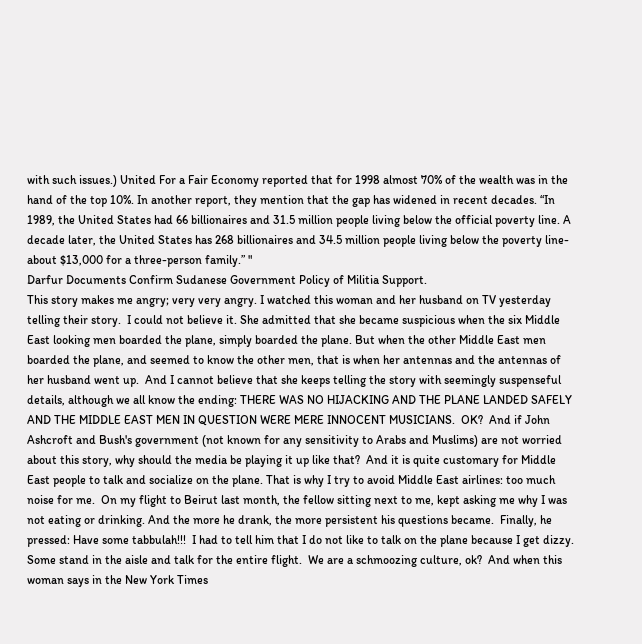with such issues.) United For a Fair Economy reported that for 1998 almost 70% of the wealth was in the hand of the top 10%. In another report, they mention that the gap has widened in recent decades. “In 1989, the United States had 66 billionaires and 31.5 million people living below the official poverty line. A decade later, the United States has 268 billionaires and 34.5 million people living below the poverty line-about $13,000 for a three-person family.” "
Darfur Documents Confirm Sudanese Government Policy of Militia Support.
This story makes me angry; very very angry. I watched this woman and her husband on TV yesterday telling their story.  I could not believe it. She admitted that she became suspicious when the six Middle East looking men boarded the plane, simply boarded the plane. But when the other Middle East men boarded the plane, and seemed to know the other men, that is when her antennas and the antennas of her husband went up.  And I cannot believe that she keeps telling the story with seemingly suspenseful details, although we all know the ending: THERE WAS NO HIJACKING AND THE PLANE LANDED SAFELY AND THE MIDDLE EAST MEN IN QUESTION WERE MERE INNOCENT MUSICIANS.  OK?  And if John Ashcroft and Bush's government (not known for any sensitivity to Arabs and Muslims) are not worried about this story, why should the media be playing it up like that?  And it is quite customary for Middle East people to talk and socialize on the plane. That is why I try to avoid Middle East airlines: too much noise for me.  On my flight to Beirut last month, the fellow sitting next to me, kept asking me why I was not eating or drinking. And the more he drank, the more persistent his questions became.  Finally, he pressed: Have some tabbulah!!!  I had to tell him that I do not like to talk on the plane because I get dizzy.  Some stand in the aisle and talk for the entire flight.  We are a schmoozing culture, ok?  And when this woman says in the New York Times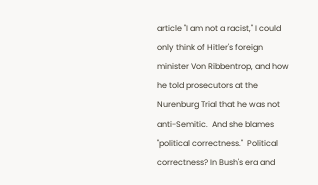article "I am not a racist," I could only think of Hitler's foreign minister Von Ribbentrop, and how he told prosecutors at the Nurenburg Trial that he was not anti-Semitic.  And she blames "political correctness."  Political correctness? In Bush's era and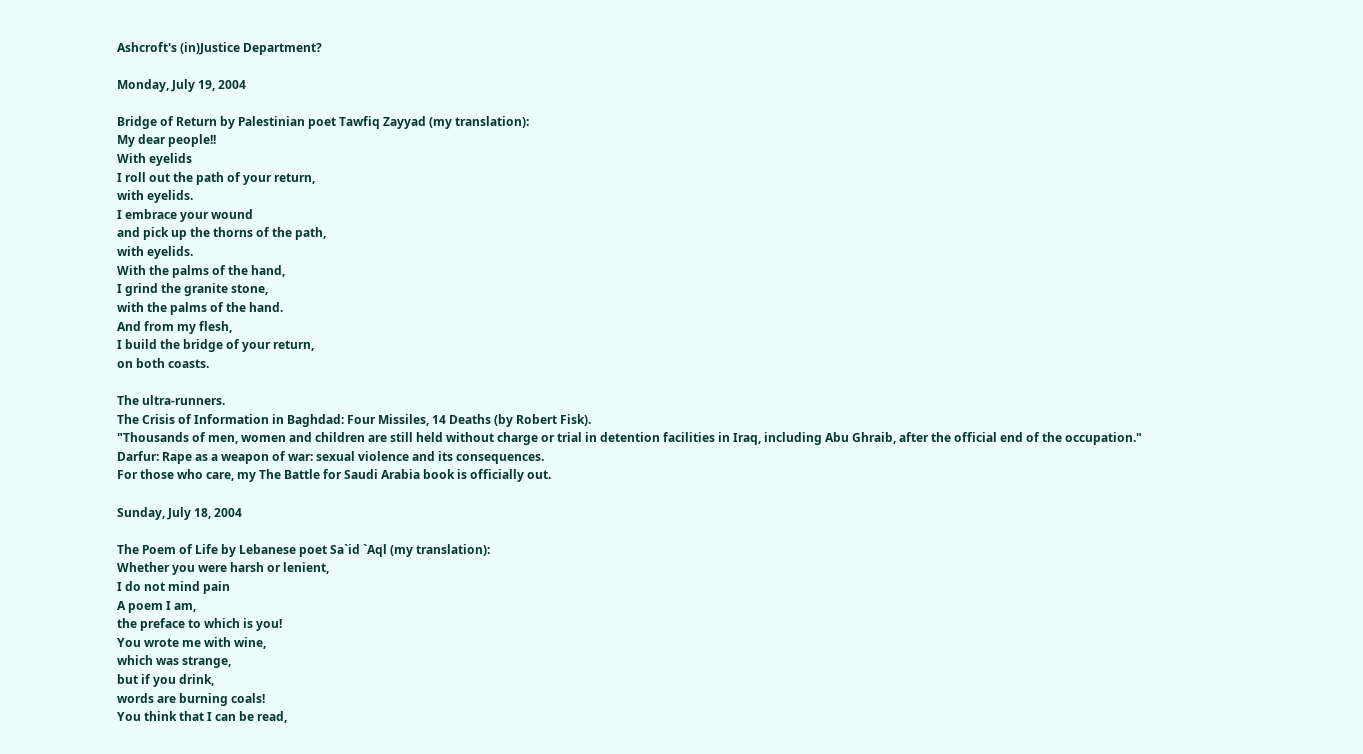Ashcroft's (in)Justice Department?

Monday, July 19, 2004

Bridge of Return by Palestinian poet Tawfiq Zayyad (my translation):
My dear people!!
With eyelids
I roll out the path of your return,
with eyelids.
I embrace your wound
and pick up the thorns of the path,
with eyelids.
With the palms of the hand,
I grind the granite stone,
with the palms of the hand.
And from my flesh,
I build the bridge of your return,
on both coasts.

The ultra-runners.
The Crisis of Information in Baghdad: Four Missiles, 14 Deaths (by Robert Fisk).
"Thousands of men, women and children are still held without charge or trial in detention facilities in Iraq, including Abu Ghraib, after the official end of the occupation."
Darfur: Rape as a weapon of war: sexual violence and its consequences.
For those who care, my The Battle for Saudi Arabia book is officially out.

Sunday, July 18, 2004

The Poem of Life by Lebanese poet Sa`id `Aql (my translation):
Whether you were harsh or lenient,
I do not mind pain
A poem I am,
the preface to which is you!
You wrote me with wine,
which was strange,
but if you drink,
words are burning coals!
You think that I can be read,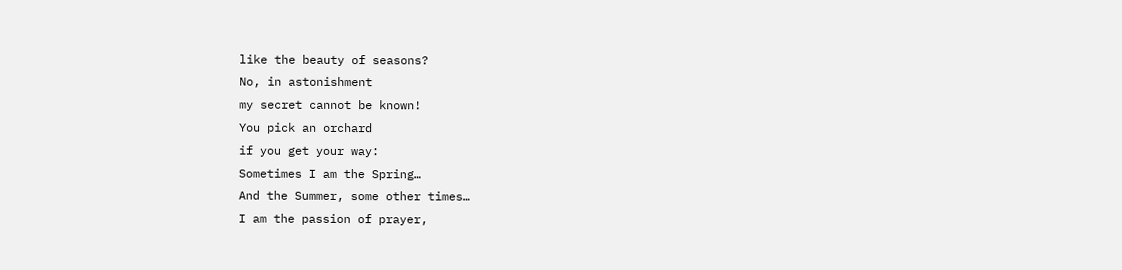like the beauty of seasons?
No, in astonishment
my secret cannot be known!
You pick an orchard
if you get your way:
Sometimes I am the Spring…
And the Summer, some other times…
I am the passion of prayer,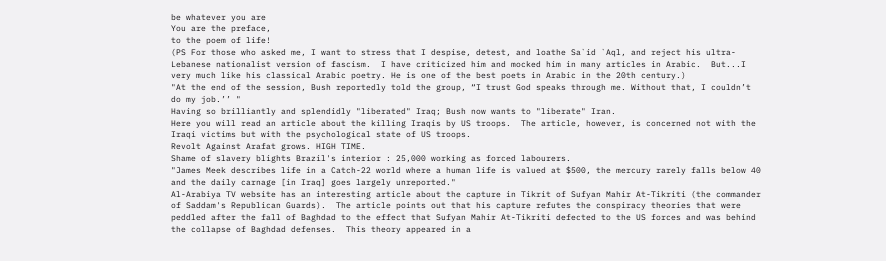be whatever you are
You are the preface,
to the poem of life!
(PS For those who asked me, I want to stress that I despise, detest, and loathe Sa`id `Aql, and reject his ultra-Lebanese nationalist version of fascism.  I have criticized him and mocked him in many articles in Arabic.  But...I very much like his classical Arabic poetry. He is one of the best poets in Arabic in the 20th century.)
"At the end of the session, Bush reportedly told the group, “I trust God speaks through me. Without that, I couldn’t do my job.’’ "
Having so brilliantly and splendidly "liberated" Iraq; Bush now wants to "liberate" Iran.
Here you will read an article about the killing Iraqis by US troops.  The article, however, is concerned not with the Iraqi victims but with the psychological state of US troops.
Revolt Against Arafat grows. HIGH TIME.
Shame of slavery blights Brazil's interior : 25,000 working as forced labourers.
"James Meek describes life in a Catch-22 world where a human life is valued at $500, the mercury rarely falls below 40 and the daily carnage [in Iraq] goes largely unreported."
Al-Arabiya TV website has an interesting article about the capture in Tikrit of Sufyan Mahir At-Tikriti (the commander of Saddam's Republican Guards).  The article points out that his capture refutes the conspiracy theories that were peddled after the fall of Baghdad to the effect that Sufyan Mahir At-Tikriti defected to the US forces and was behind the collapse of Baghdad defenses.  This theory appeared in a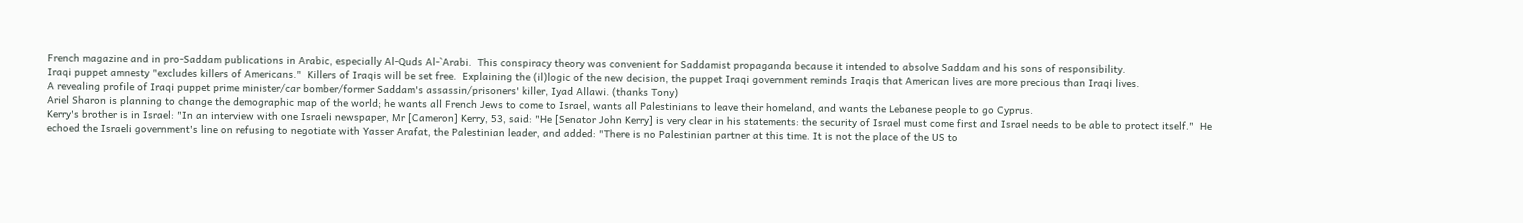French magazine and in pro-Saddam publications in Arabic, especially Al-Quds Al-`Arabi.  This conspiracy theory was convenient for Saddamist propaganda because it intended to absolve Saddam and his sons of responsibility.
Iraqi puppet amnesty "excludes killers of Americans."  Killers of Iraqis will be set free.  Explaining the (il)logic of the new decision, the puppet Iraqi government reminds Iraqis that American lives are more precious than Iraqi lives.
A revealing profile of Iraqi puppet prime minister/car bomber/former Saddam's assassin/prisoners' killer, Iyad Allawi. (thanks Tony)
Ariel Sharon is planning to change the demographic map of the world; he wants all French Jews to come to Israel, wants all Palestinians to leave their homeland, and wants the Lebanese people to go Cyprus.
Kerry's brother is in Israel: "In an interview with one Israeli newspaper, Mr [Cameron] Kerry, 53, said: "He [Senator John Kerry] is very clear in his statements: the security of Israel must come first and Israel needs to be able to protect itself."  He echoed the Israeli government's line on refusing to negotiate with Yasser Arafat, the Palestinian leader, and added: "There is no Palestinian partner at this time. It is not the place of the US to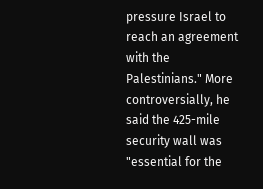pressure Israel to reach an agreement with the Palestinians." More controversially, he said the 425-mile security wall was "essential for the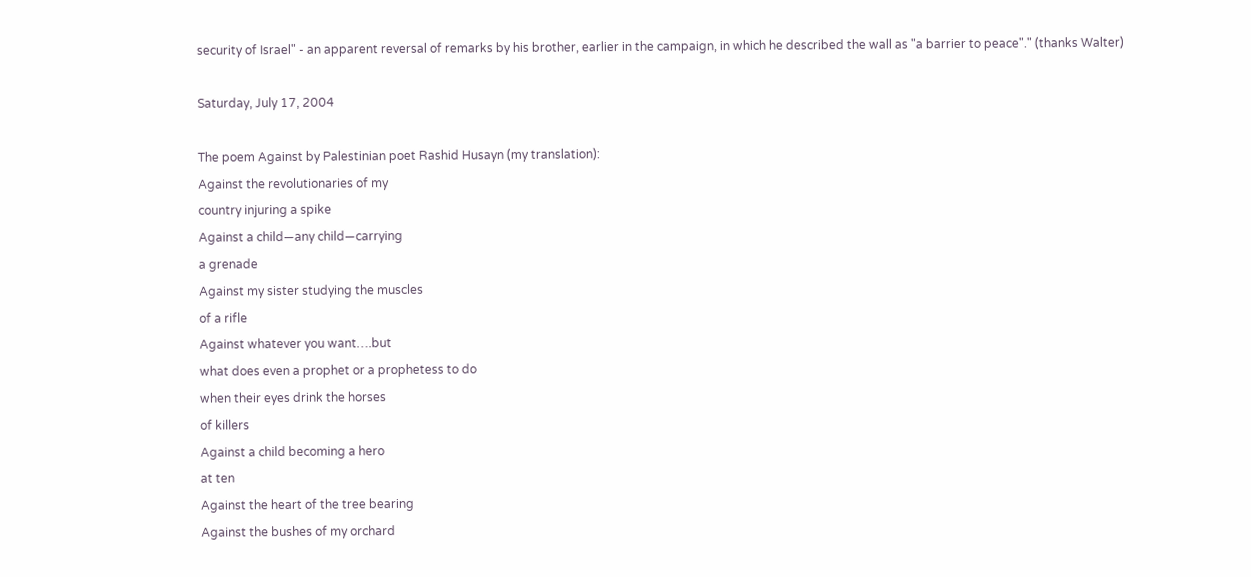security of Israel" - an apparent reversal of remarks by his brother, earlier in the campaign, in which he described the wall as "a barrier to peace"." (thanks Walter)

Saturday, July 17, 2004

The poem Against by Palestinian poet Rashid Husayn (my translation):
Against the revolutionaries of my
country injuring a spike
Against a child—any child—carrying
a grenade
Against my sister studying the muscles
of a rifle
Against whatever you want….but
what does even a prophet or a prophetess to do
when their eyes drink the horses
of killers
Against a child becoming a hero
at ten
Against the heart of the tree bearing
Against the bushes of my orchard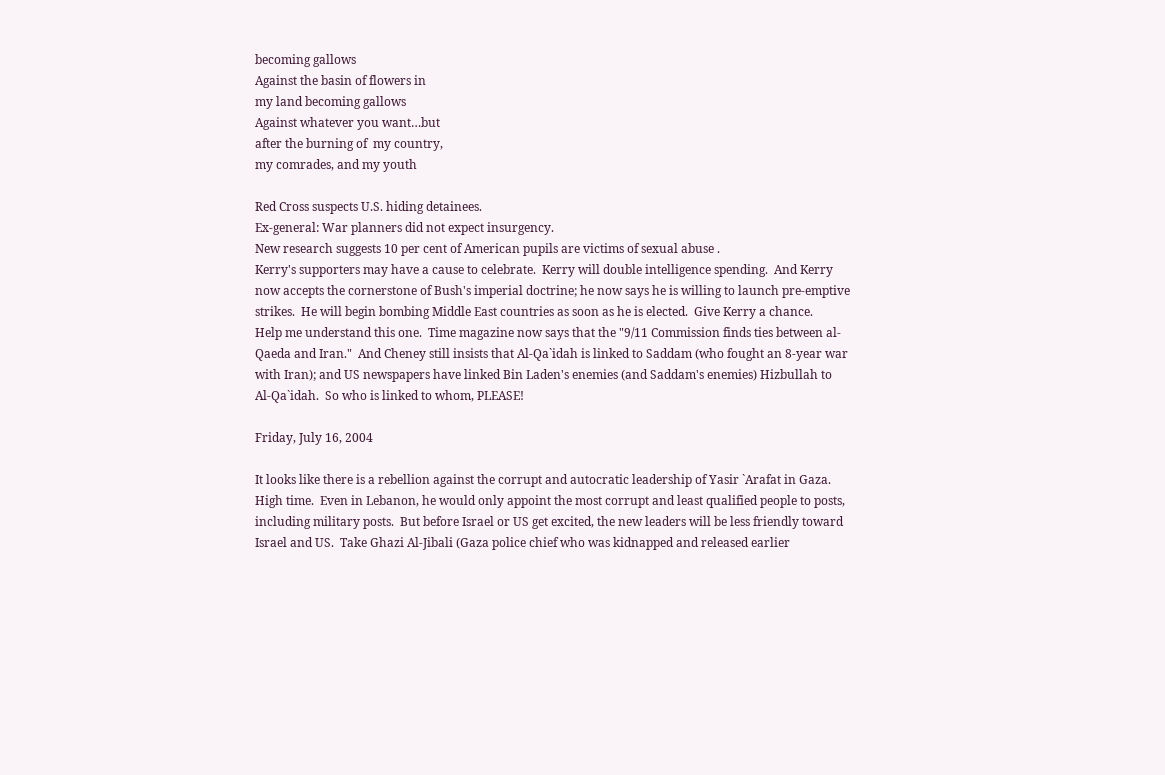becoming gallows
Against the basin of flowers in
my land becoming gallows
Against whatever you want…but
after the burning of  my country,
my comrades, and my youth

Red Cross suspects U.S. hiding detainees.
Ex-general: War planners did not expect insurgency.
New research suggests 10 per cent of American pupils are victims of sexual abuse .
Kerry's supporters may have a cause to celebrate.  Kerry will double intelligence spending.  And Kerry now accepts the cornerstone of Bush's imperial doctrine; he now says he is willing to launch pre-emptive strikes.  He will begin bombing Middle East countries as soon as he is elected.  Give Kerry a chance.
Help me understand this one.  Time magazine now says that the "9/11 Commission finds ties between al-Qaeda and Iran."  And Cheney still insists that Al-Qa`idah is linked to Saddam (who fought an 8-year war with Iran); and US newspapers have linked Bin Laden's enemies (and Saddam's enemies) Hizbullah to Al-Qa`idah.  So who is linked to whom, PLEASE!

Friday, July 16, 2004

It looks like there is a rebellion against the corrupt and autocratic leadership of Yasir `Arafat in Gaza.  High time.  Even in Lebanon, he would only appoint the most corrupt and least qualified people to posts, including military posts.  But before Israel or US get excited, the new leaders will be less friendly toward Israel and US.  Take Ghazi Al-Jibali (Gaza police chief who was kidnapped and released earlier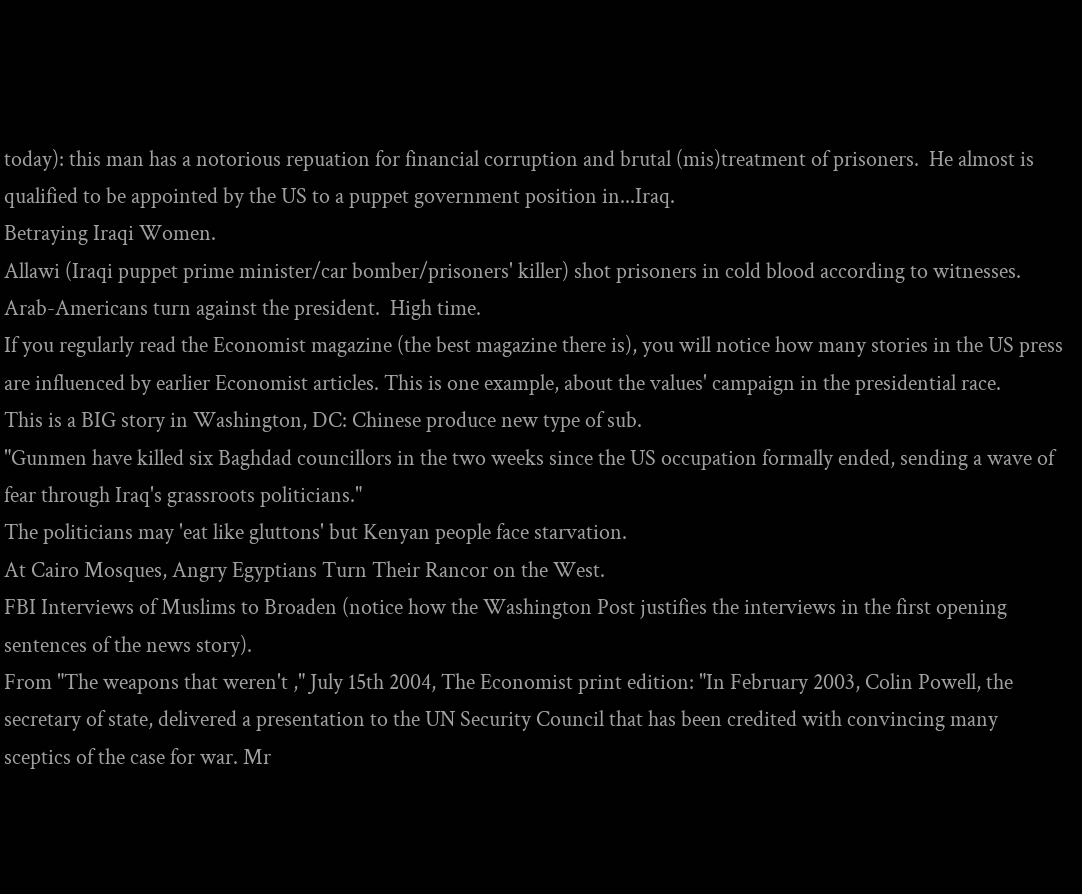today): this man has a notorious repuation for financial corruption and brutal (mis)treatment of prisoners.  He almost is qualified to be appointed by the US to a puppet government position in...Iraq.
Betraying Iraqi Women.
Allawi (Iraqi puppet prime minister/car bomber/prisoners' killer) shot prisoners in cold blood according to witnesses.
Arab-Americans turn against the president.  High time.
If you regularly read the Economist magazine (the best magazine there is), you will notice how many stories in the US press are influenced by earlier Economist articles. This is one example, about the values' campaign in the presidential race.
This is a BIG story in Washington, DC: Chinese produce new type of sub.
"Gunmen have killed six Baghdad councillors in the two weeks since the US occupation formally ended, sending a wave of fear through Iraq's grassroots politicians."
The politicians may 'eat like gluttons' but Kenyan people face starvation.
At Cairo Mosques, Angry Egyptians Turn Their Rancor on the West.
FBI Interviews of Muslims to Broaden (notice how the Washington Post justifies the interviews in the first opening sentences of the news story).
From "The weapons that weren't ," July 15th 2004, The Economist print edition: "In February 2003, Colin Powell, the secretary of state, delivered a presentation to the UN Security Council that has been credited with convincing many sceptics of the case for war. Mr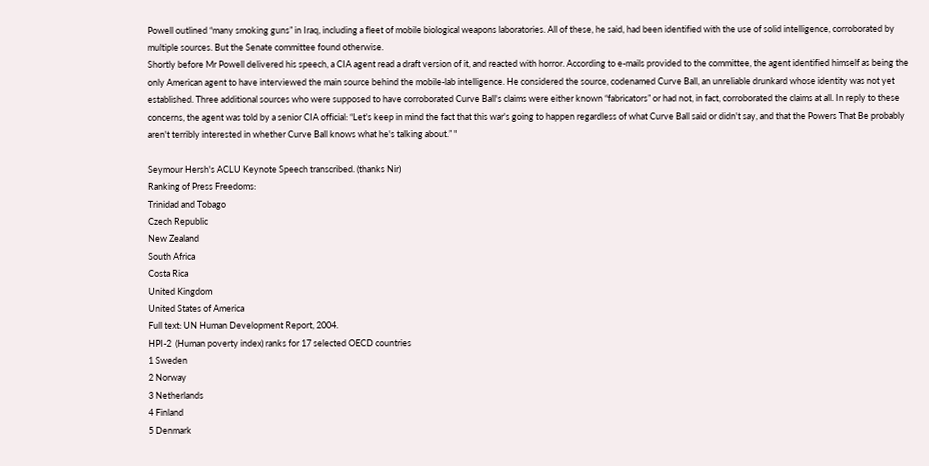Powell outlined “many smoking guns” in Iraq, including a fleet of mobile biological weapons laboratories. All of these, he said, had been identified with the use of solid intelligence, corroborated by multiple sources. But the Senate committee found otherwise.
Shortly before Mr Powell delivered his speech, a CIA agent read a draft version of it, and reacted with horror. According to e-mails provided to the committee, the agent identified himself as being the only American agent to have interviewed the main source behind the mobile-lab intelligence. He considered the source, codenamed Curve Ball, an unreliable drunkard whose identity was not yet established. Three additional sources who were supposed to have corroborated Curve Ball's claims were either known “fabricators” or had not, in fact, corroborated the claims at all. In reply to these concerns, the agent was told by a senior CIA official: “Let's keep in mind the fact that this war's going to happen regardless of what Curve Ball said or didn't say, and that the Powers That Be probably aren't terribly interested in whether Curve Ball knows what he's talking about.” "

Seymour Hersh's ACLU Keynote Speech transcribed. (thanks Nir)
Ranking of Press Freedoms:
Trinidad and Tobago
Czech Republic
New Zealand
South Africa
Costa Rica
United Kingdom
United States of America
Full text: UN Human Development Report, 2004.
HPI-2  (Human poverty index) ranks for 17 selected OECD countries
1 Sweden
2 Norway
3 Netherlands
4 Finland
5 Denmark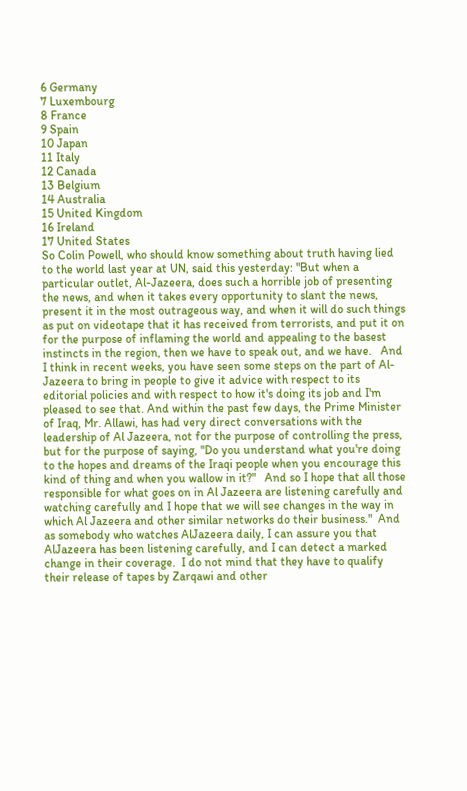6 Germany
7 Luxembourg
8 France
9 Spain
10 Japan
11 Italy
12 Canada
13 Belgium
14 Australia
15 United Kingdom
16 Ireland
17 United States
So Colin Powell, who should know something about truth having lied to the world last year at UN, said this yesterday: "But when a particular outlet, Al-Jazeera, does such a horrible job of presenting the news, and when it takes every opportunity to slant the news, present it in the most outrageous way, and when it will do such things as put on videotape that it has received from terrorists, and put it on for the purpose of inflaming the world and appealing to the basest instincts in the region, then we have to speak out, and we have.   And I think in recent weeks, you have seen some steps on the part of Al-Jazeera to bring in people to give it advice with respect to its editorial policies and with respect to how it's doing its job and I'm pleased to see that. And within the past few days, the Prime Minister of Iraq, Mr. Allawi, has had very direct conversations with the leadership of Al Jazeera, not for the purpose of controlling the press, but for the purpose of saying, "Do you understand what you're doing to the hopes and dreams of the Iraqi people when you encourage this kind of thing and when you wallow in it?"   And so I hope that all those responsible for what goes on in Al Jazeera are listening carefully and watching carefully and I hope that we will see changes in the way in which Al Jazeera and other similar networks do their business."  And as somebody who watches AlJazeera daily, I can assure you that AlJazeera has been listening carefully, and I can detect a marked change in their coverage.  I do not mind that they have to qualify their release of tapes by Zarqawi and other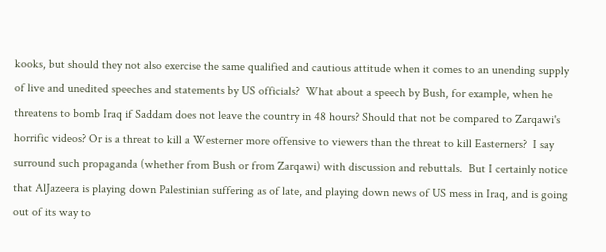kooks, but should they not also exercise the same qualified and cautious attitude when it comes to an unending supply of live and unedited speeches and statements by US officials?  What about a speech by Bush, for example, when he threatens to bomb Iraq if Saddam does not leave the country in 48 hours? Should that not be compared to Zarqawi's horrific videos? Or is a threat to kill a Westerner more offensive to viewers than the threat to kill Easterners?  I say surround such propaganda (whether from Bush or from Zarqawi) with discussion and rebuttals.  But I certainly notice that AlJazeera is playing down Palestinian suffering as of late, and playing down news of US mess in Iraq, and is going out of its way to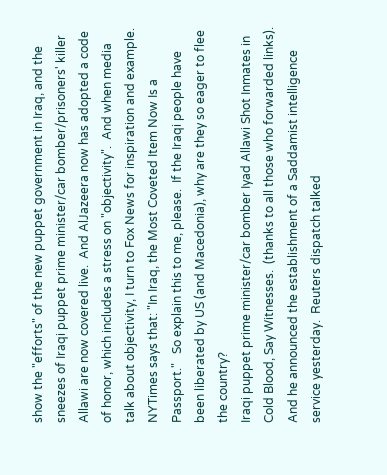show the "efforts" of the new puppet government in Iraq, and the sneezes of Iraqi puppet prime minister/car bomber/prisoners' killer Allawi are now covered live.  And AlJazeera now has adopted a code of honor, which includes a stress on "objectivity".  And when media talk about objectivity, I turn to Fox News for inspiration and example.
NYTimes says that: "In Iraq, the Most Coveted Item Now Is a Passport."   So explain this to me, please.  If the Iraqi people have been liberated by US (and Macedonia), why are they so eager to flee the country?
Iraqi puppet prime minister/car bomber Iyad Allawi Shot Inmates in Cold Blood, Say Witnesses.  (thanks to all those who forwarded links).  And he announced the establishment of a Saddamist intelligence service yesterday.  Reuters dispatch talked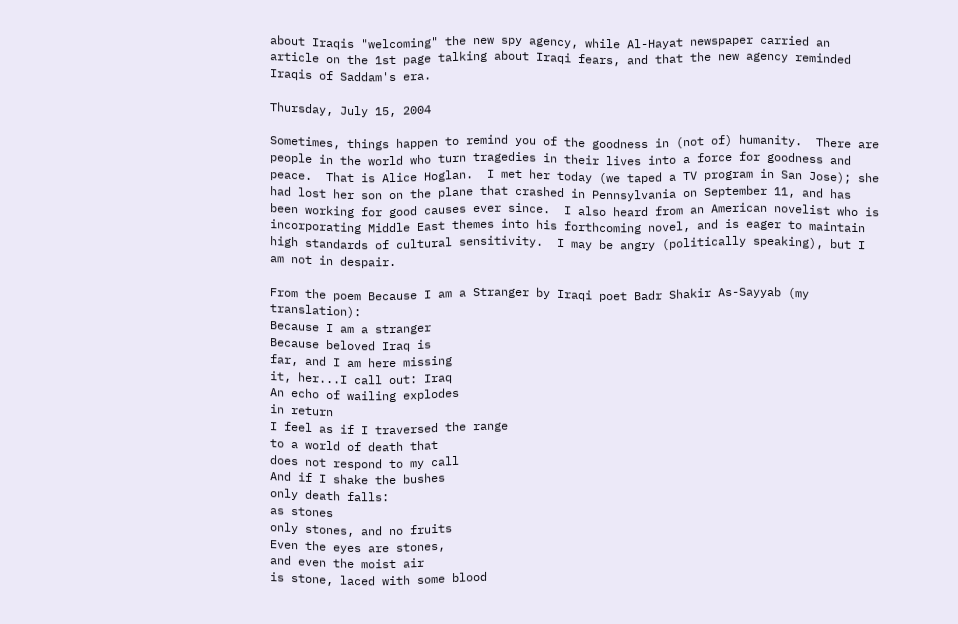about Iraqis "welcoming" the new spy agency, while Al-Hayat newspaper carried an article on the 1st page talking about Iraqi fears, and that the new agency reminded Iraqis of Saddam's era.

Thursday, July 15, 2004

Sometimes, things happen to remind you of the goodness in (not of) humanity.  There are people in the world who turn tragedies in their lives into a force for goodness and peace.  That is Alice Hoglan.  I met her today (we taped a TV program in San Jose); she had lost her son on the plane that crashed in Pennsylvania on September 11, and has been working for good causes ever since.  I also heard from an American novelist who is incorporating Middle East themes into his forthcoming novel, and is eager to maintain high standards of cultural sensitivity.  I may be angry (politically speaking), but I am not in despair.

From the poem Because I am a Stranger by Iraqi poet Badr Shakir As-Sayyab (my translation):
Because I am a stranger
Because beloved Iraq is
far, and I am here missing
it, her...I call out: Iraq
An echo of wailing explodes
in return
I feel as if I traversed the range
to a world of death that
does not respond to my call
And if I shake the bushes
only death falls:
as stones
only stones, and no fruits
Even the eyes are stones,
and even the moist air
is stone, laced with some blood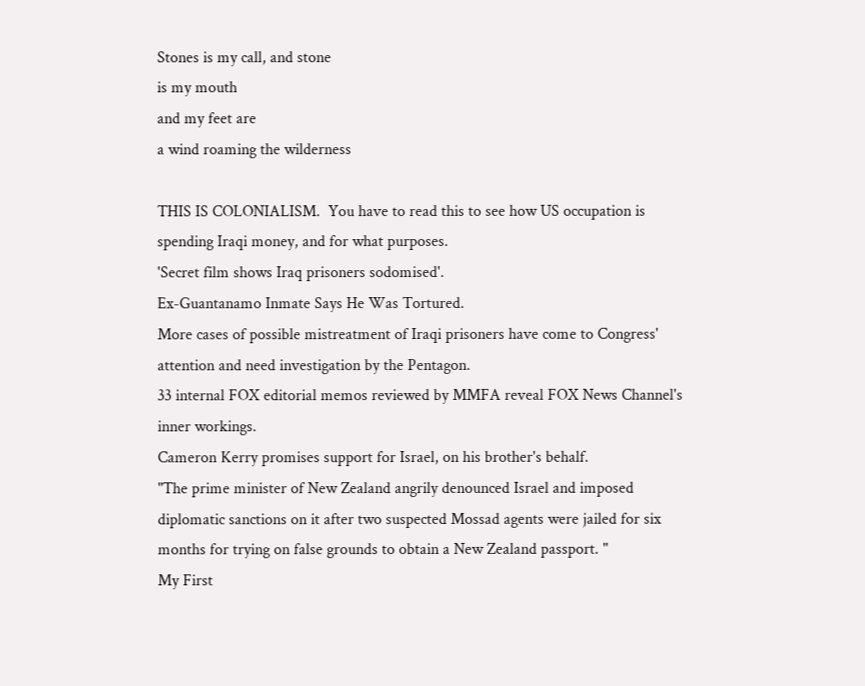Stones is my call, and stone
is my mouth
and my feet are
a wind roaming the wilderness

THIS IS COLONIALISM.  You have to read this to see how US occupation is spending Iraqi money, and for what purposes.
'Secret film shows Iraq prisoners sodomised'.
Ex-Guantanamo Inmate Says He Was Tortured.
More cases of possible mistreatment of Iraqi prisoners have come to Congress' attention and need investigation by the Pentagon.
33 internal FOX editorial memos reviewed by MMFA reveal FOX News Channel's inner workings.
Cameron Kerry promises support for Israel, on his brother's behalf.
"The prime minister of New Zealand angrily denounced Israel and imposed diplomatic sanctions on it after two suspected Mossad agents were jailed for six months for trying on false grounds to obtain a New Zealand passport. "
My First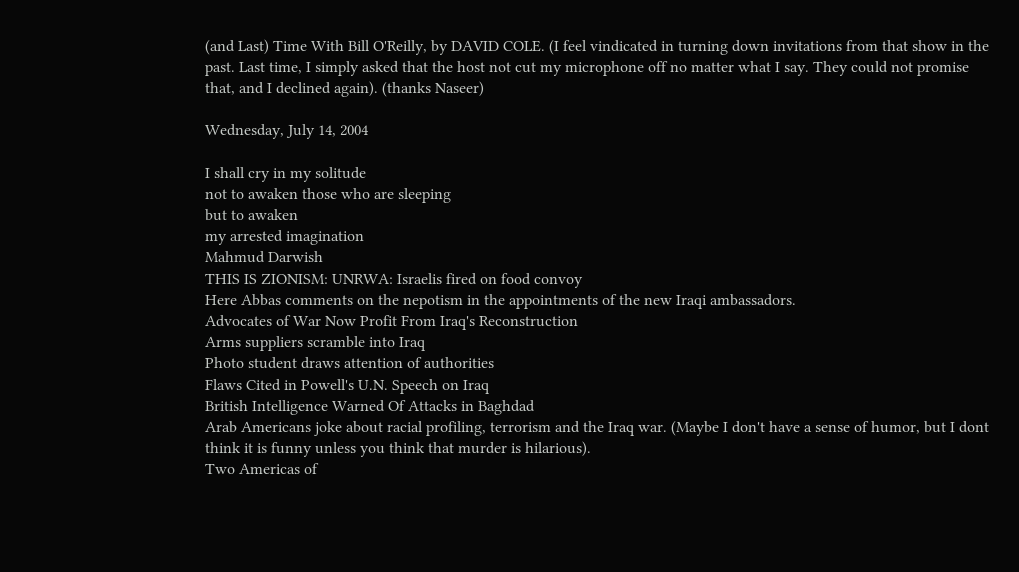(and Last) Time With Bill O'Reilly, by DAVID COLE. (I feel vindicated in turning down invitations from that show in the past. Last time, I simply asked that the host not cut my microphone off no matter what I say. They could not promise that, and I declined again). (thanks Naseer)

Wednesday, July 14, 2004

I shall cry in my solitude
not to awaken those who are sleeping
but to awaken
my arrested imagination
Mahmud Darwish
THIS IS ZIONISM: UNRWA: Israelis fired on food convoy
Here Abbas comments on the nepotism in the appointments of the new Iraqi ambassadors.
Advocates of War Now Profit From Iraq's Reconstruction
Arms suppliers scramble into Iraq
Photo student draws attention of authorities
Flaws Cited in Powell's U.N. Speech on Iraq
British Intelligence Warned Of Attacks in Baghdad
Arab Americans joke about racial profiling, terrorism and the Iraq war. (Maybe I don't have a sense of humor, but I dont think it is funny unless you think that murder is hilarious).
Two Americas of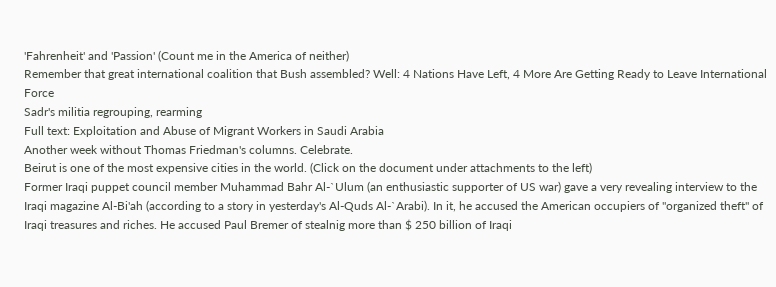'Fahrenheit' and 'Passion' (Count me in the America of neither)
Remember that great international coalition that Bush assembled? Well: 4 Nations Have Left, 4 More Are Getting Ready to Leave International Force
Sadr's militia regrouping, rearming
Full text: Exploitation and Abuse of Migrant Workers in Saudi Arabia
Another week without Thomas Friedman's columns. Celebrate.
Beirut is one of the most expensive cities in the world. (Click on the document under attachments to the left)
Former Iraqi puppet council member Muhammad Bahr Al-`Ulum (an enthusiastic supporter of US war) gave a very revealing interview to the Iraqi magazine Al-Bi'ah (according to a story in yesterday's Al-Quds Al-`Arabi). In it, he accused the American occupiers of "organized theft" of Iraqi treasures and riches. He accused Paul Bremer of stealnig more than $ 250 billion of Iraqi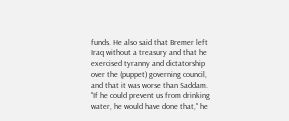funds. He also said that Bremer left Iraq without a treasury and that he exercised tyranny and dictatorship over the (puppet) governing council, and that it was worse than Saddam. "If he could prevent us from drinking water, he would have done that," he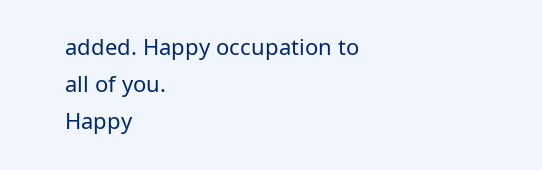added. Happy occupation to all of you.
Happy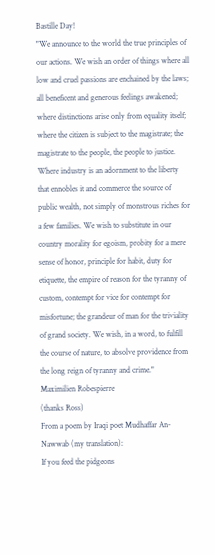Bastille Day!
"We announce to the world the true principles of our actions. We wish an order of things where all low and cruel passions are enchained by the laws; all beneficent and generous feelings awakened; where distinctions arise only from equality itself; where the citizen is subject to the magistrate; the magistrate to the people, the people to justice. Where industry is an adornment to the liberty that ennobles it and commerce the source of public wealth, not simply of monstrous riches for a few families. We wish to substitute in our country morality for egoism, probity for a mere sense of honor, principle for habit, duty for etiquette, the empire of reason for the tyranny of custom, contempt for vice for contempt for misfortune; the grandeur of man for the triviality of grand society. We wish, in a word, to fulfill the course of nature, to absolve providence from the long reign of tyranny and crime."
Maximilien Robespierre
(thanks Ross)
From a poem by Iraqi poet Mudhaffar An-Nawwab (my translation):
If you feed the pidgeons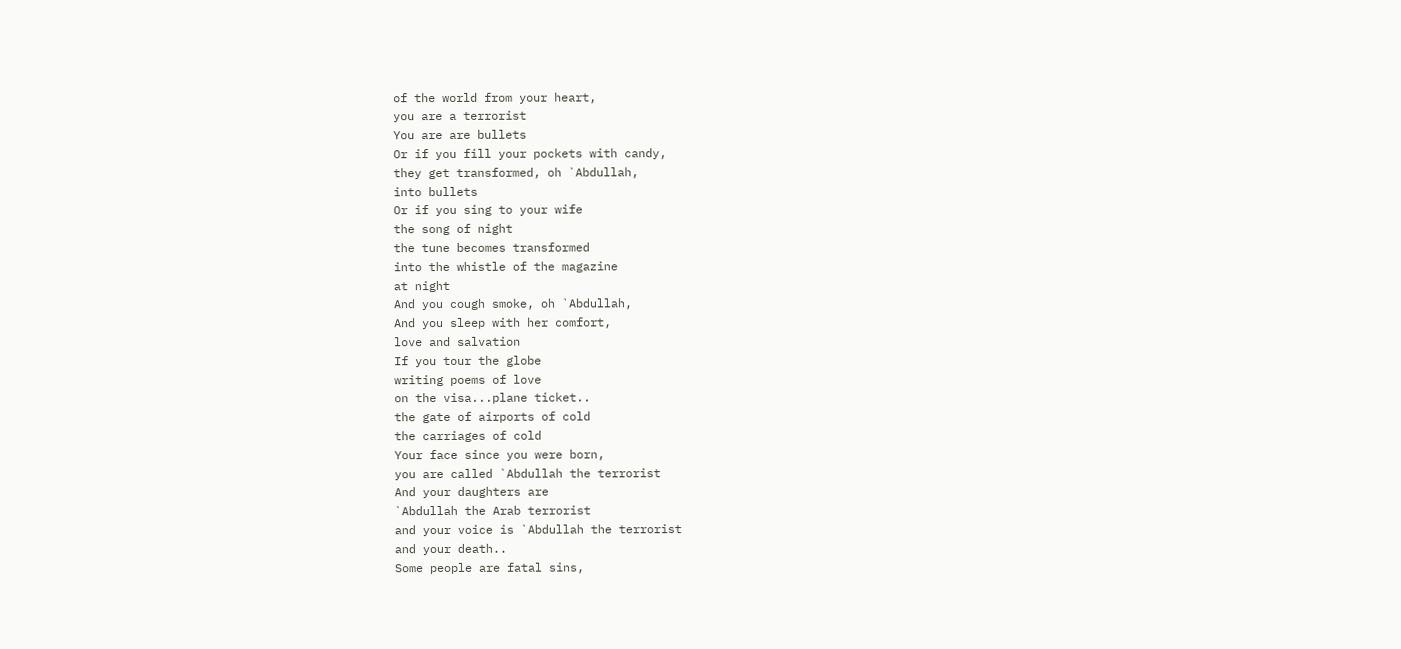of the world from your heart,
you are a terrorist
You are are bullets
Or if you fill your pockets with candy,
they get transformed, oh `Abdullah,
into bullets
Or if you sing to your wife
the song of night
the tune becomes transformed
into the whistle of the magazine
at night
And you cough smoke, oh `Abdullah,
And you sleep with her comfort,
love and salvation
If you tour the globe
writing poems of love
on the visa...plane ticket..
the gate of airports of cold
the carriages of cold
Your face since you were born,
you are called `Abdullah the terrorist
And your daughters are
`Abdullah the Arab terrorist
and your voice is `Abdullah the terrorist
and your death..
Some people are fatal sins,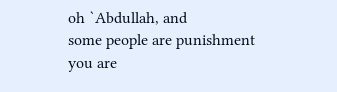oh `Abdullah, and
some people are punishment
you are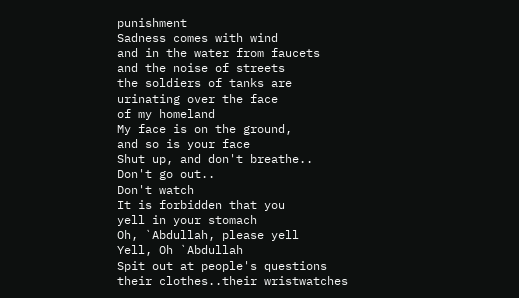punishment
Sadness comes with wind
and in the water from faucets
and the noise of streets
the soldiers of tanks are
urinating over the face
of my homeland
My face is on the ground,
and so is your face
Shut up, and don't breathe..
Don't go out..
Don't watch
It is forbidden that you
yell in your stomach
Oh, `Abdullah, please yell
Yell, Oh `Abdullah
Spit out at people's questions
their clothes..their wristwatches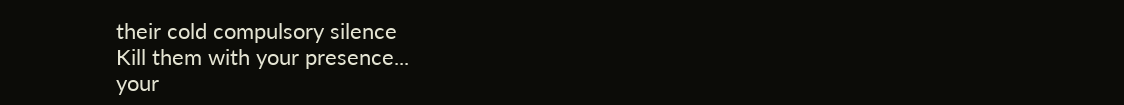their cold compulsory silence
Kill them with your presence...
your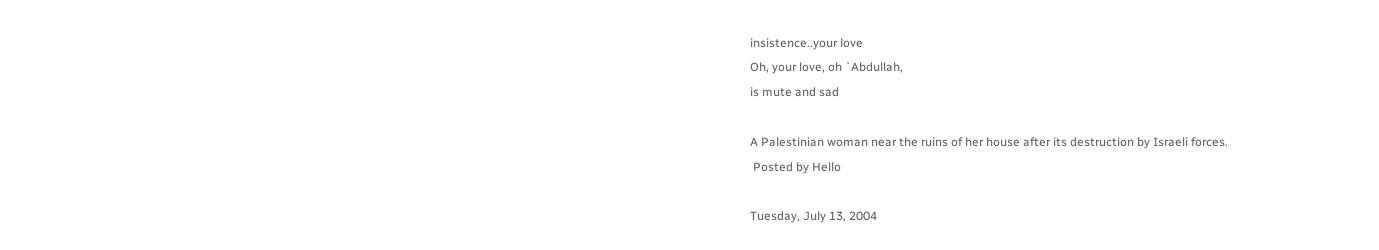insistence..your love
Oh, your love, oh `Abdullah,
is mute and sad

A Palestinian woman near the ruins of her house after its destruction by Israeli forces.
 Posted by Hello

Tuesday, July 13, 2004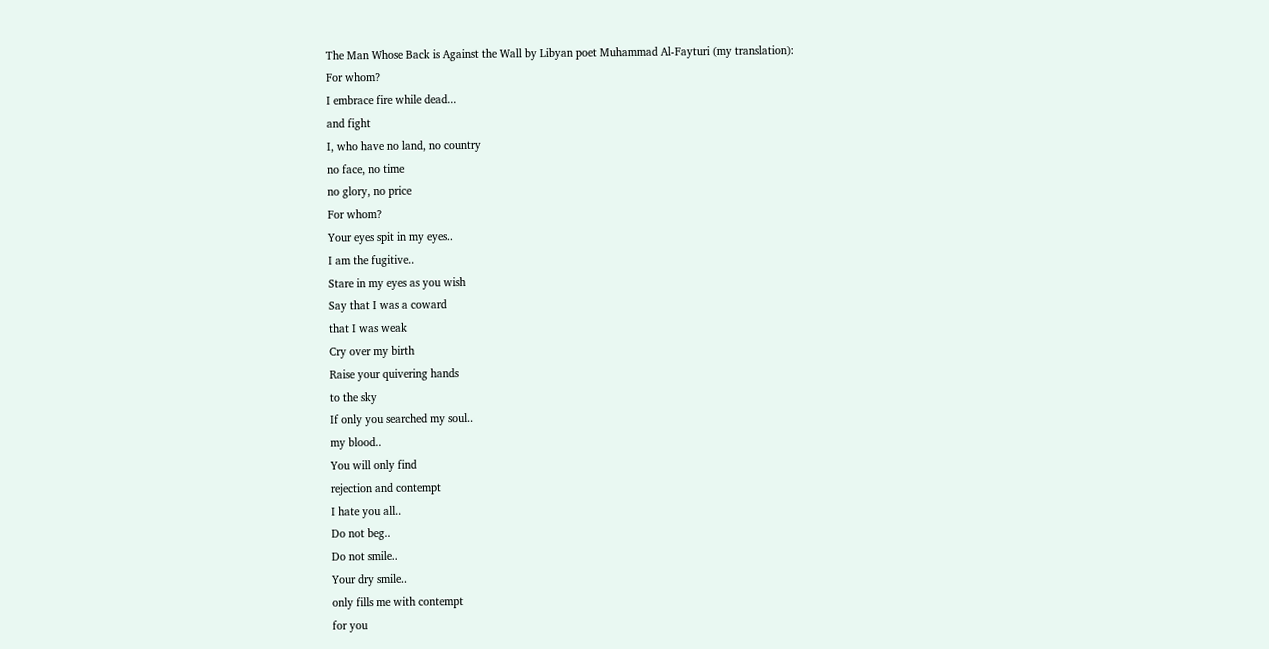The Man Whose Back is Against the Wall by Libyan poet Muhammad Al-Fayturi (my translation):
For whom?
I embrace fire while dead...
and fight
I, who have no land, no country
no face, no time
no glory, no price
For whom?
Your eyes spit in my eyes..
I am the fugitive..
Stare in my eyes as you wish
Say that I was a coward
that I was weak
Cry over my birth
Raise your quivering hands
to the sky
If only you searched my soul..
my blood..
You will only find
rejection and contempt
I hate you all..
Do not beg..
Do not smile..
Your dry smile..
only fills me with contempt
for you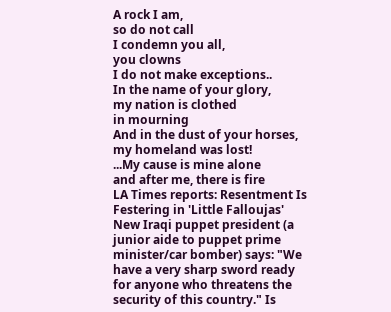A rock I am,
so do not call
I condemn you all,
you clowns
I do not make exceptions..
In the name of your glory,
my nation is clothed
in mourning
And in the dust of your horses,
my homeland was lost!
...My cause is mine alone
and after me, there is fire
LA Times reports: Resentment Is Festering in 'Little Falloujas'
New Iraqi puppet president (a junior aide to puppet prime minister/car bomber) says: "We have a very sharp sword ready for anyone who threatens the security of this country." Is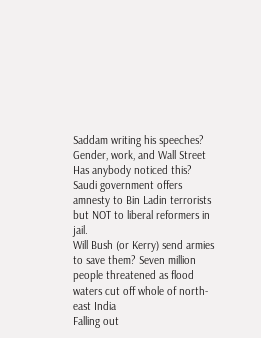Saddam writing his speeches?
Gender, work, and Wall Street
Has anybody noticed this? Saudi government offers amnesty to Bin Ladin terrorists but NOT to liberal reformers in jail.
Will Bush (or Kerry) send armies to save them? Seven million people threatened as flood waters cut off whole of north-east India
Falling out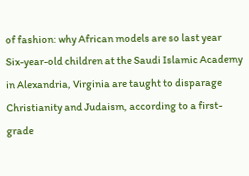of fashion: why African models are so last year
Six-year-old children at the Saudi Islamic Academy in Alexandria, Virginia are taught to disparage Christianity and Judaism, according to a first-grade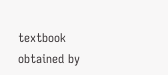textbook obtained by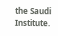the Saudi Institute.